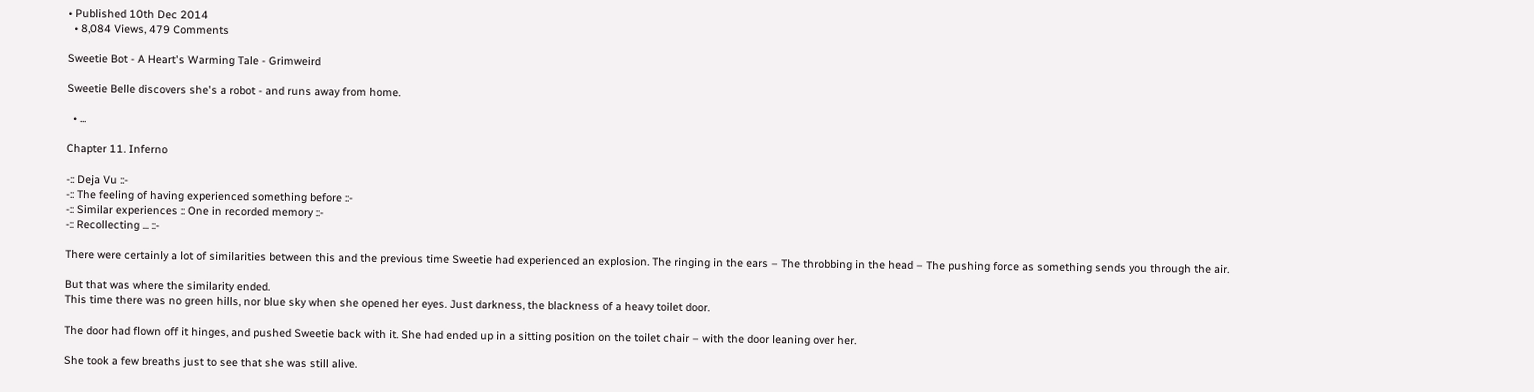• Published 10th Dec 2014
  • 8,084 Views, 479 Comments

Sweetie Bot - A Heart's Warming Tale - Grimweird

Sweetie Belle discovers she's a robot - and runs away from home.

  • ...

Chapter 11. Inferno

-:: Deja Vu ::-
-:: The feeling of having experienced something before ::-
-:: Similar experiences :: One in recorded memory ::-
-:: Recollecting ... ::-

There were certainly a lot of similarities between this and the previous time Sweetie had experienced an explosion. The ringing in the ears – The throbbing in the head – The pushing force as something sends you through the air.

But that was where the similarity ended.
This time there was no green hills, nor blue sky when she opened her eyes. Just darkness, the blackness of a heavy toilet door.

The door had flown off it hinges, and pushed Sweetie back with it. She had ended up in a sitting position on the toilet chair – with the door leaning over her.

She took a few breaths just to see that she was still alive.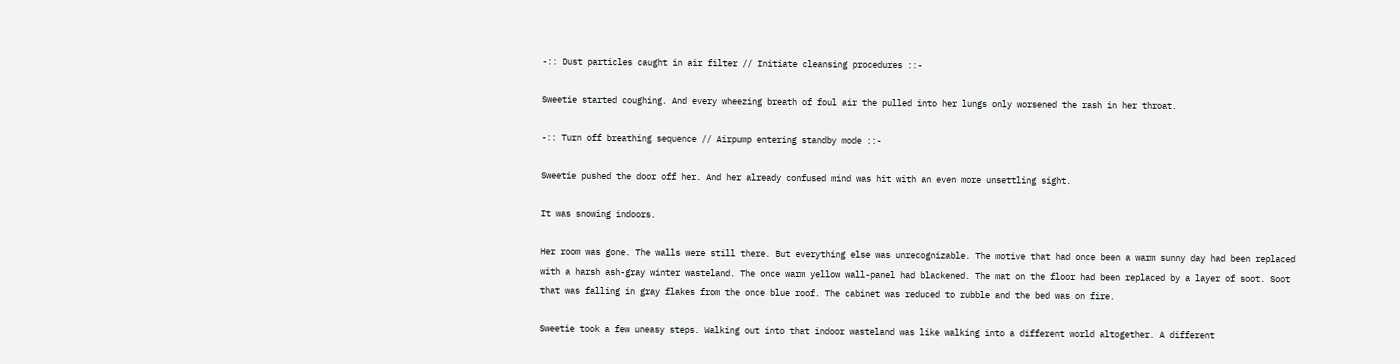-:: Dust particles caught in air filter // Initiate cleansing procedures ::-

Sweetie started coughing. And every wheezing breath of foul air the pulled into her lungs only worsened the rash in her throat.

-:: Turn off breathing sequence // Airpump entering standby mode ::-

Sweetie pushed the door off her. And her already confused mind was hit with an even more unsettling sight.

It was snowing indoors.

Her room was gone. The walls were still there. But everything else was unrecognizable. The motive that had once been a warm sunny day had been replaced with a harsh ash-gray winter wasteland. The once warm yellow wall-panel had blackened. The mat on the floor had been replaced by a layer of soot. Soot that was falling in gray flakes from the once blue roof. The cabinet was reduced to rubble and the bed was on fire.

Sweetie took a few uneasy steps. Walking out into that indoor wasteland was like walking into a different world altogether. A different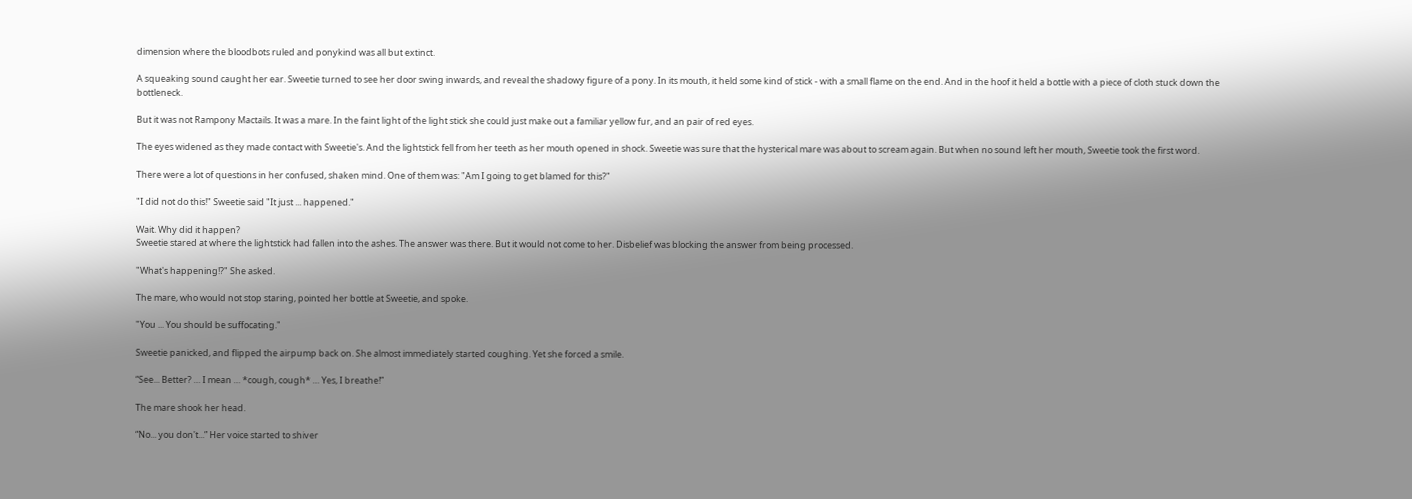dimension where the bloodbots ruled and ponykind was all but extinct.

A squeaking sound caught her ear. Sweetie turned to see her door swing inwards, and reveal the shadowy figure of a pony. In its mouth, it held some kind of stick - with a small flame on the end. And in the hoof it held a bottle with a piece of cloth stuck down the bottleneck.

But it was not Rampony Mactails. It was a mare. In the faint light of the light stick she could just make out a familiar yellow fur, and an pair of red eyes.

The eyes widened as they made contact with Sweetie's. And the lightstick fell from her teeth as her mouth opened in shock. Sweetie was sure that the hysterical mare was about to scream again. But when no sound left her mouth, Sweetie took the first word.

There were a lot of questions in her confused, shaken mind. One of them was: "Am I going to get blamed for this?"

"I did not do this!" Sweetie said "It just ... happened."

Wait. Why did it happen?
Sweetie stared at where the lightstick had fallen into the ashes. The answer was there. But it would not come to her. Disbelief was blocking the answer from being processed.

"What's happening!?" She asked.

The mare, who would not stop staring, pointed her bottle at Sweetie, and spoke.

"You ... You should be suffocating."

Sweetie panicked, and flipped the airpump back on. She almost immediately started coughing. Yet she forced a smile.

“See... Better? … I mean … *cough, cough* … Yes, I breathe!”

The mare shook her head.

“No... you don't...” Her voice started to shiver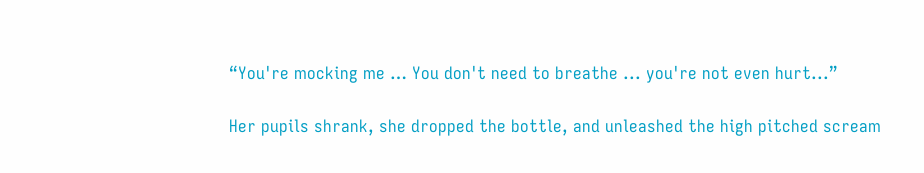“You're mocking me … You don't need to breathe ... you're not even hurt...”

Her pupils shrank, she dropped the bottle, and unleashed the high pitched scream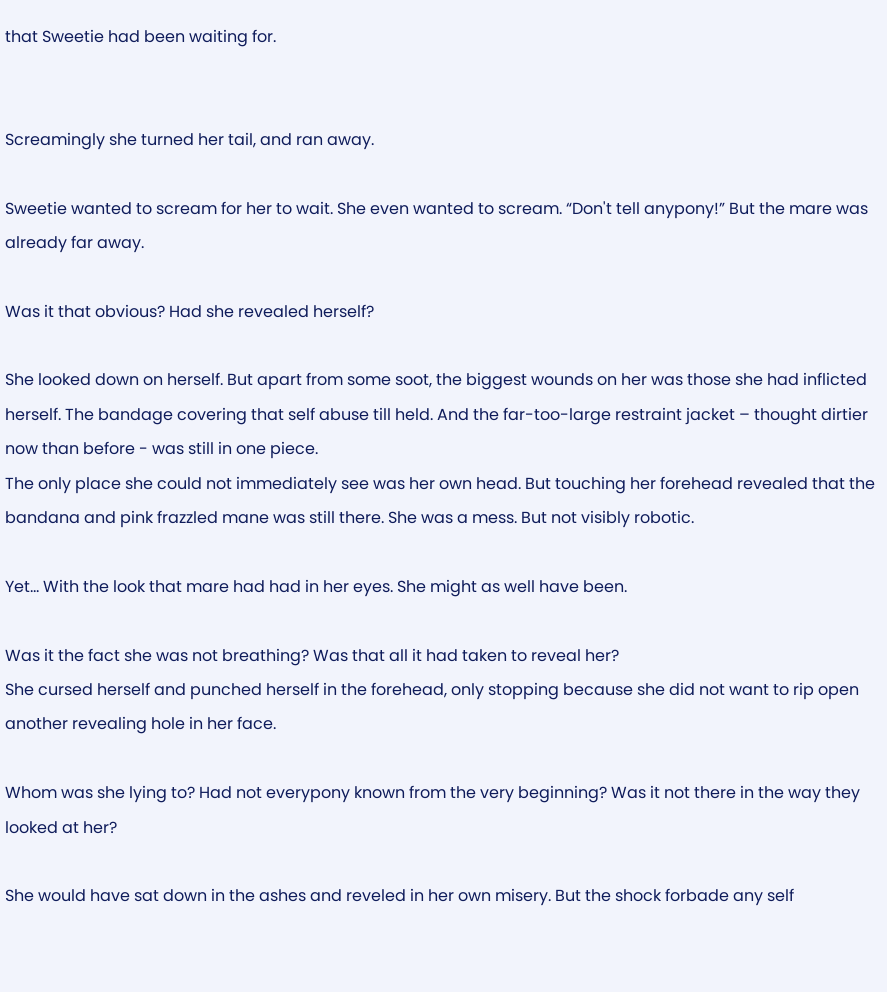that Sweetie had been waiting for.


Screamingly she turned her tail, and ran away.

Sweetie wanted to scream for her to wait. She even wanted to scream. “Don't tell anypony!” But the mare was already far away.

Was it that obvious? Had she revealed herself?

She looked down on herself. But apart from some soot, the biggest wounds on her was those she had inflicted herself. The bandage covering that self abuse till held. And the far-too-large restraint jacket – thought dirtier now than before - was still in one piece.
The only place she could not immediately see was her own head. But touching her forehead revealed that the bandana and pink frazzled mane was still there. She was a mess. But not visibly robotic.

Yet... With the look that mare had had in her eyes. She might as well have been.

Was it the fact she was not breathing? Was that all it had taken to reveal her?
She cursed herself and punched herself in the forehead, only stopping because she did not want to rip open another revealing hole in her face.

Whom was she lying to? Had not everypony known from the very beginning? Was it not there in the way they looked at her?

She would have sat down in the ashes and reveled in her own misery. But the shock forbade any self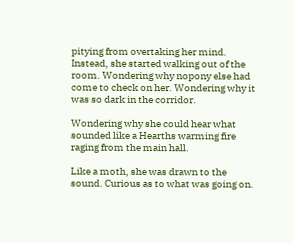pitying from overtaking her mind. Instead, she started walking out of the room. Wondering why nopony else had come to check on her. Wondering why it was so dark in the corridor.

Wondering why she could hear what sounded like a Hearths warming fire raging from the main hall.

Like a moth, she was drawn to the sound. Curious as to what was going on.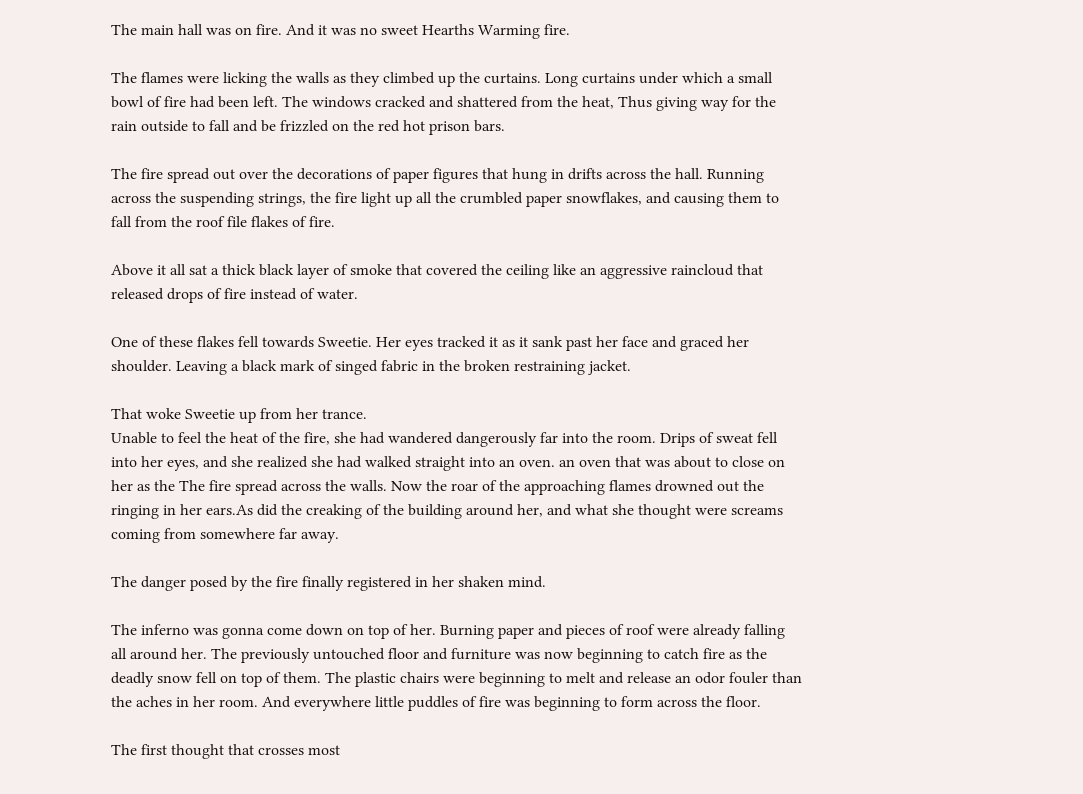The main hall was on fire. And it was no sweet Hearths Warming fire.

The flames were licking the walls as they climbed up the curtains. Long curtains under which a small bowl of fire had been left. The windows cracked and shattered from the heat, Thus giving way for the rain outside to fall and be frizzled on the red hot prison bars.

The fire spread out over the decorations of paper figures that hung in drifts across the hall. Running across the suspending strings, the fire light up all the crumbled paper snowflakes, and causing them to fall from the roof file flakes of fire.

Above it all sat a thick black layer of smoke that covered the ceiling like an aggressive raincloud that released drops of fire instead of water.

One of these flakes fell towards Sweetie. Her eyes tracked it as it sank past her face and graced her shoulder. Leaving a black mark of singed fabric in the broken restraining jacket.

That woke Sweetie up from her trance.
Unable to feel the heat of the fire, she had wandered dangerously far into the room. Drips of sweat fell into her eyes, and she realized she had walked straight into an oven. an oven that was about to close on her as the The fire spread across the walls. Now the roar of the approaching flames drowned out the ringing in her ears.As did the creaking of the building around her, and what she thought were screams coming from somewhere far away.

The danger posed by the fire finally registered in her shaken mind.

The inferno was gonna come down on top of her. Burning paper and pieces of roof were already falling all around her. The previously untouched floor and furniture was now beginning to catch fire as the deadly snow fell on top of them. The plastic chairs were beginning to melt and release an odor fouler than the aches in her room. And everywhere little puddles of fire was beginning to form across the floor.

The first thought that crosses most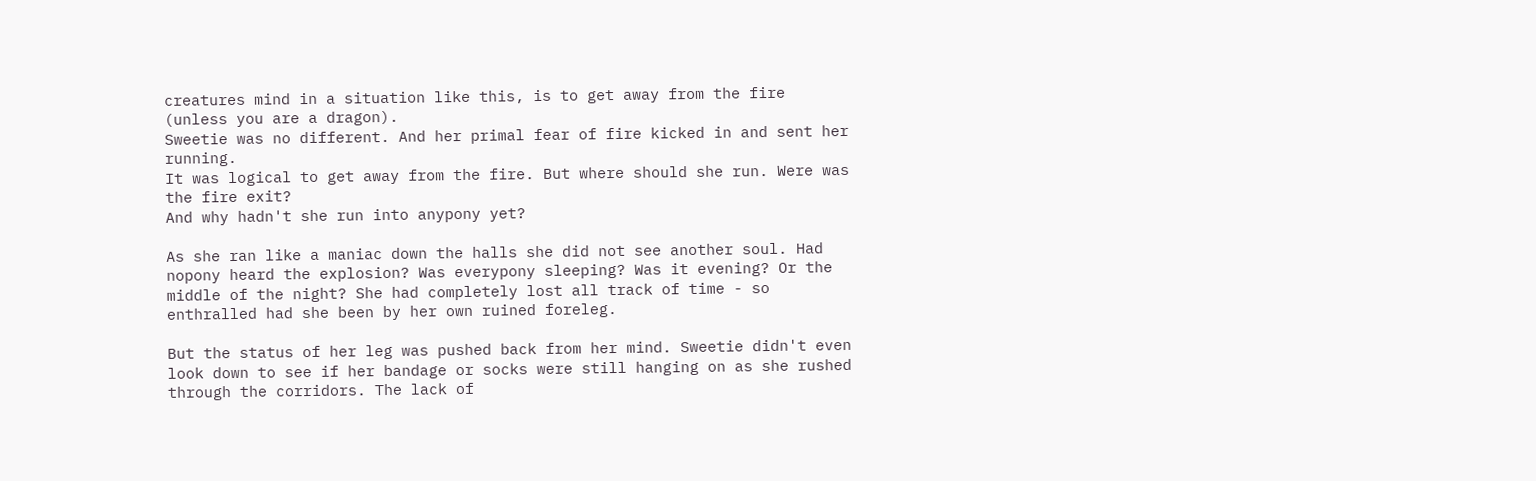creatures mind in a situation like this, is to get away from the fire (unless you are a dragon).
Sweetie was no different. And her primal fear of fire kicked in and sent her running.
It was logical to get away from the fire. But where should she run. Were was the fire exit?
And why hadn't she run into anypony yet?

As she ran like a maniac down the halls she did not see another soul. Had nopony heard the explosion? Was everypony sleeping? Was it evening? Or the middle of the night? She had completely lost all track of time - so enthralled had she been by her own ruined foreleg.

But the status of her leg was pushed back from her mind. Sweetie didn't even look down to see if her bandage or socks were still hanging on as she rushed through the corridors. The lack of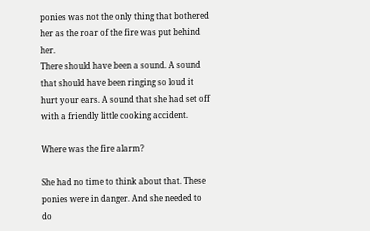ponies was not the only thing that bothered her as the roar of the fire was put behind her.
There should have been a sound. A sound that should have been ringing so loud it hurt your ears. A sound that she had set off with a friendly little cooking accident.

Where was the fire alarm?

She had no time to think about that. These ponies were in danger. And she needed to do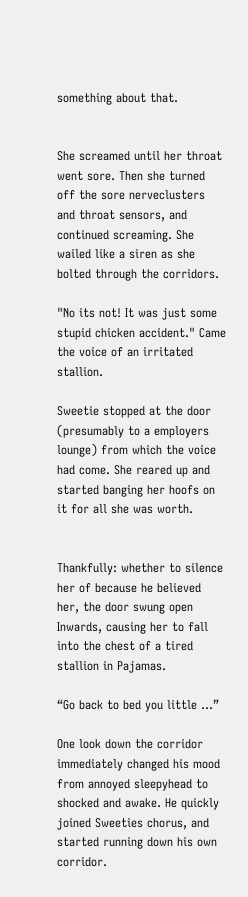something about that.


She screamed until her throat went sore. Then she turned off the sore nerveclusters and throat sensors, and continued screaming. She wailed like a siren as she bolted through the corridors.

"No its not! It was just some stupid chicken accident." Came the voice of an irritated stallion.

Sweetie stopped at the door (presumably to a employers lounge) from which the voice had come. She reared up and started banging her hoofs on it for all she was worth.


Thankfully: whether to silence her of because he believed her, the door swung open Inwards, causing her to fall into the chest of a tired stallion in Pajamas.

“Go back to bed you little ...”

One look down the corridor immediately changed his mood from annoyed sleepyhead to shocked and awake. He quickly joined Sweeties chorus, and started running down his own corridor.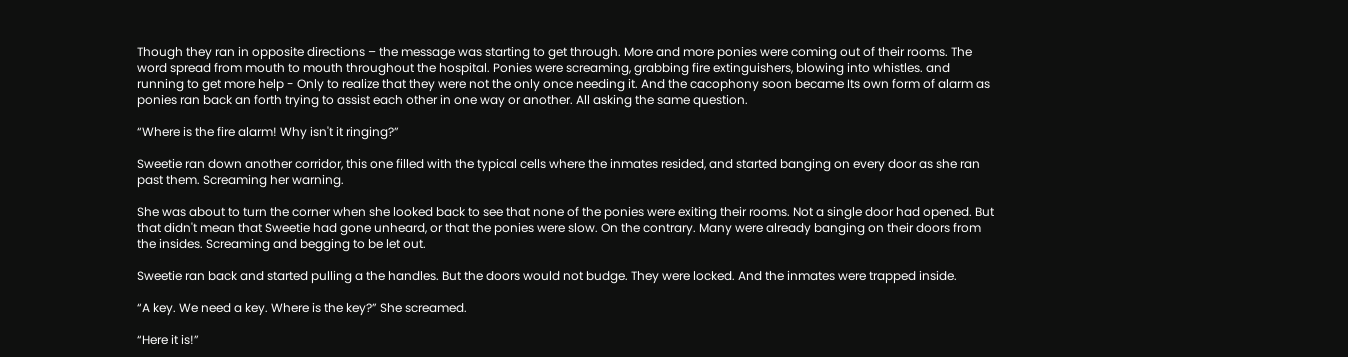Though they ran in opposite directions – the message was starting to get through. More and more ponies were coming out of their rooms. The word spread from mouth to mouth throughout the hospital. Ponies were screaming, grabbing fire extinguishers, blowing into whistles. and running to get more help - Only to realize that they were not the only once needing it. And the cacophony soon became Its own form of alarm as ponies ran back an forth trying to assist each other in one way or another. All asking the same question.

“Where is the fire alarm! Why isn't it ringing?”

Sweetie ran down another corridor, this one filled with the typical cells where the inmates resided, and started banging on every door as she ran past them. Screaming her warning.

She was about to turn the corner when she looked back to see that none of the ponies were exiting their rooms. Not a single door had opened. But that didn't mean that Sweetie had gone unheard, or that the ponies were slow. On the contrary. Many were already banging on their doors from the insides. Screaming and begging to be let out.

Sweetie ran back and started pulling a the handles. But the doors would not budge. They were locked. And the inmates were trapped inside.

“A key. We need a key. Where is the key?” She screamed.

“Here it is!”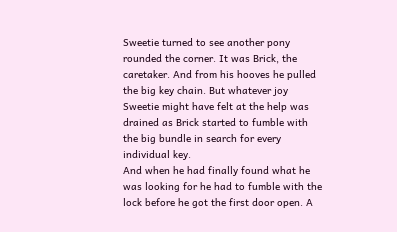Sweetie turned to see another pony rounded the corner. It was Brick, the caretaker. And from his hooves he pulled the big key chain. But whatever joy Sweetie might have felt at the help was drained as Brick started to fumble with the big bundle in search for every individual key.
And when he had finally found what he was looking for he had to fumble with the lock before he got the first door open. A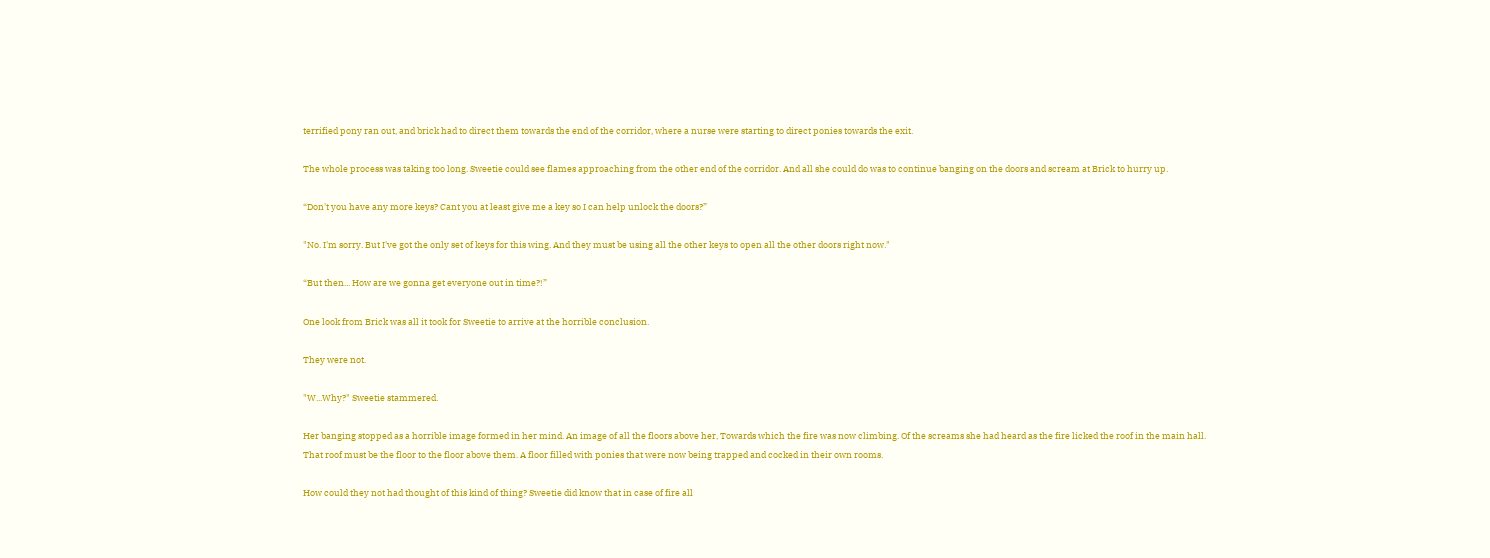terrified pony ran out, and brick had to direct them towards the end of the corridor, where a nurse were starting to direct ponies towards the exit.

The whole process was taking too long. Sweetie could see flames approaching from the other end of the corridor. And all she could do was to continue banging on the doors and scream at Brick to hurry up.

“Don't you have any more keys? Cant you at least give me a key so I can help unlock the doors?”

"No. I'm sorry. But I've got the only set of keys for this wing. And they must be using all the other keys to open all the other doors right now."

“But then... How are we gonna get everyone out in time?!”

One look from Brick was all it took for Sweetie to arrive at the horrible conclusion.

They were not.

"W...Why?" Sweetie stammered.

Her banging stopped as a horrible image formed in her mind. An image of all the floors above her, Towards which the fire was now climbing. Of the screams she had heard as the fire licked the roof in the main hall. That roof must be the floor to the floor above them. A floor filled with ponies that were now being trapped and cocked in their own rooms.

How could they not had thought of this kind of thing? Sweetie did know that in case of fire all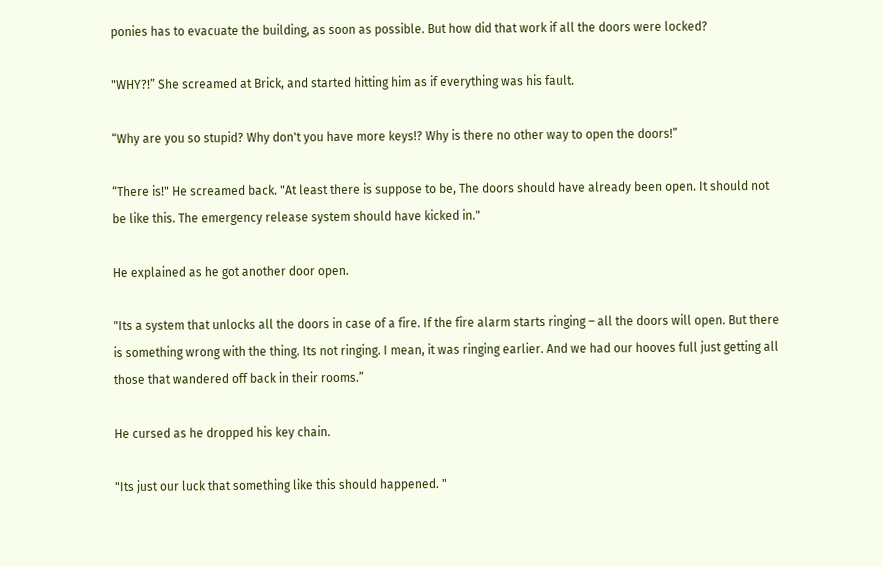ponies has to evacuate the building, as soon as possible. But how did that work if all the doors were locked?

"WHY?!” She screamed at Brick, and started hitting him as if everything was his fault.

“Why are you so stupid? Why don't you have more keys!? Why is there no other way to open the doors!”

“There is!" He screamed back. "At least there is suppose to be, The doors should have already been open. It should not be like this. The emergency release system should have kicked in."

He explained as he got another door open.

"Its a system that unlocks all the doors in case of a fire. If the fire alarm starts ringing – all the doors will open. But there is something wrong with the thing. Its not ringing. I mean, it was ringing earlier. And we had our hooves full just getting all those that wandered off back in their rooms.”

He cursed as he dropped his key chain.

"Its just our luck that something like this should happened. "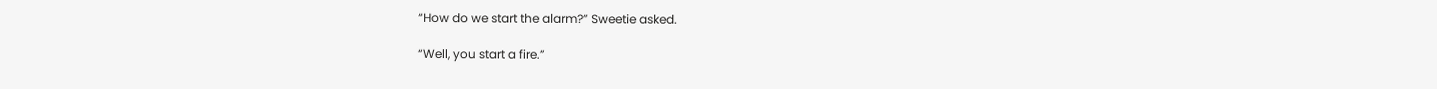“How do we start the alarm?” Sweetie asked.

“Well, you start a fire.”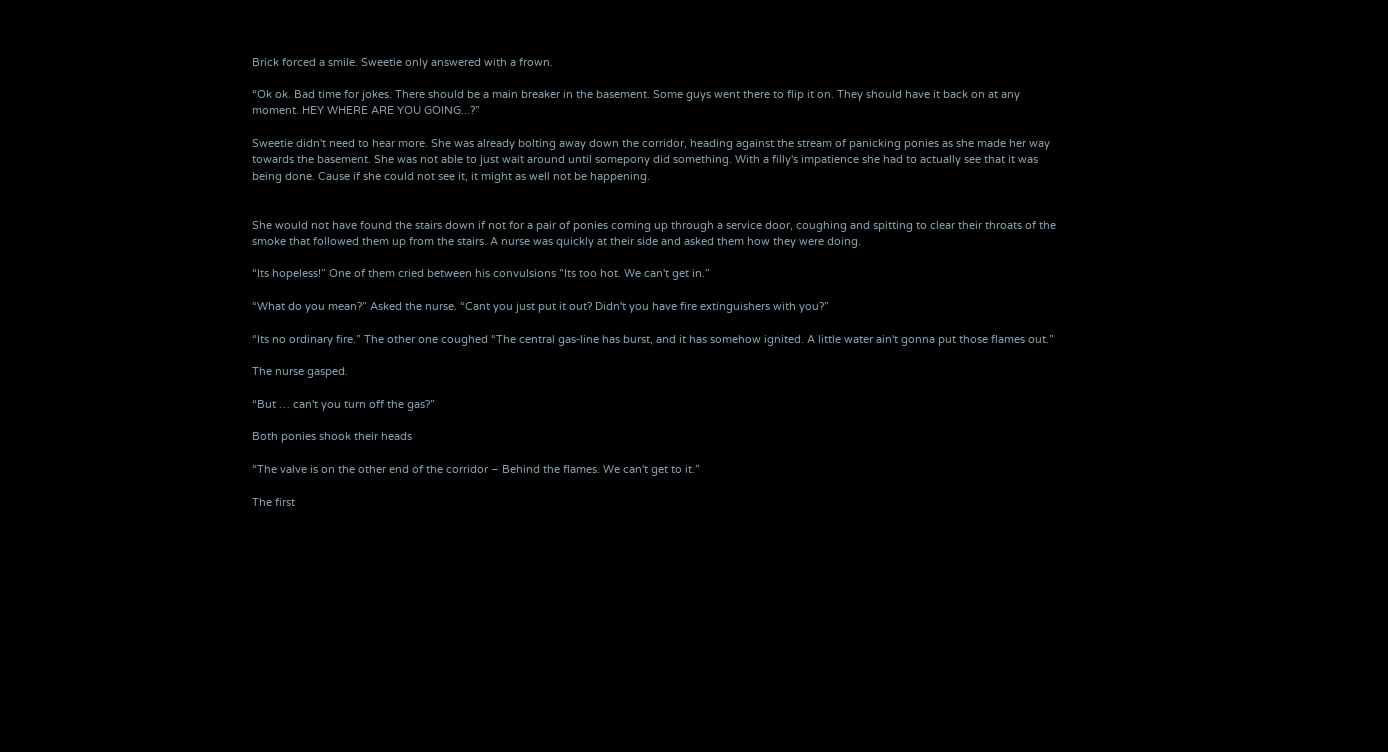Brick forced a smile. Sweetie only answered with a frown.

“Ok ok. Bad time for jokes. There should be a main breaker in the basement. Some guys went there to flip it on. They should have it back on at any moment. HEY WHERE ARE YOU GOING...?”

Sweetie didn't need to hear more. She was already bolting away down the corridor, heading against the stream of panicking ponies as she made her way towards the basement. She was not able to just wait around until somepony did something. With a filly's impatience she had to actually see that it was being done. Cause if she could not see it, it might as well not be happening.


She would not have found the stairs down if not for a pair of ponies coming up through a service door, coughing and spitting to clear their throats of the smoke that followed them up from the stairs. A nurse was quickly at their side and asked them how they were doing.

“Its hopeless!” One of them cried between his convulsions ”Its too hot. We can't get in.”

“What do you mean?” Asked the nurse. “Cant you just put it out? Didn't you have fire extinguishers with you?”

“Its no ordinary fire.” The other one coughed “The central gas-line has burst, and it has somehow ignited. A little water ain't gonna put those flames out.”

The nurse gasped.

“But … can't you turn off the gas?”

Both ponies shook their heads

“The valve is on the other end of the corridor – Behind the flames. We can't get to it.”

The first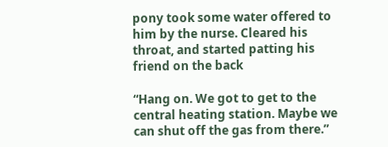pony took some water offered to him by the nurse. Cleared his throat, and started patting his friend on the back

“Hang on. We got to get to the central heating station. Maybe we can shut off the gas from there.”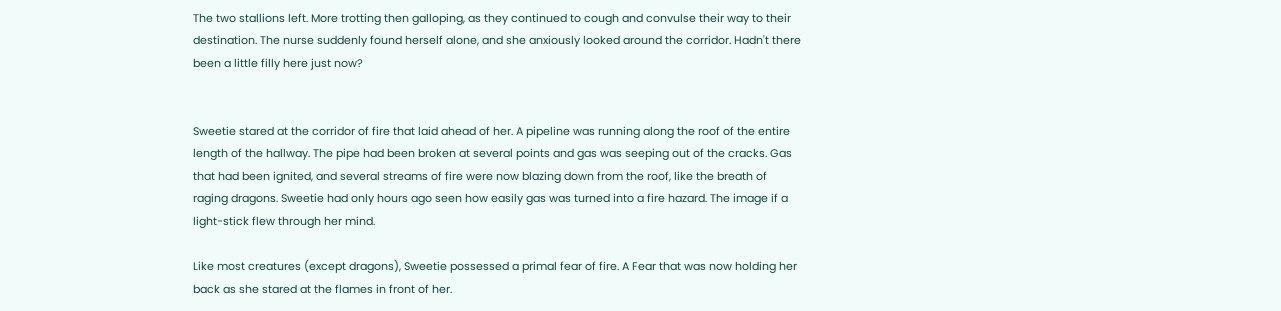The two stallions left. More trotting then galloping, as they continued to cough and convulse their way to their destination. The nurse suddenly found herself alone, and she anxiously looked around the corridor. Hadn't there been a little filly here just now?


Sweetie stared at the corridor of fire that laid ahead of her. A pipeline was running along the roof of the entire length of the hallway. The pipe had been broken at several points and gas was seeping out of the cracks. Gas that had been ignited, and several streams of fire were now blazing down from the roof, like the breath of raging dragons. Sweetie had only hours ago seen how easily gas was turned into a fire hazard. The image if a light-stick flew through her mind.

Like most creatures (except dragons), Sweetie possessed a primal fear of fire. A Fear that was now holding her back as she stared at the flames in front of her.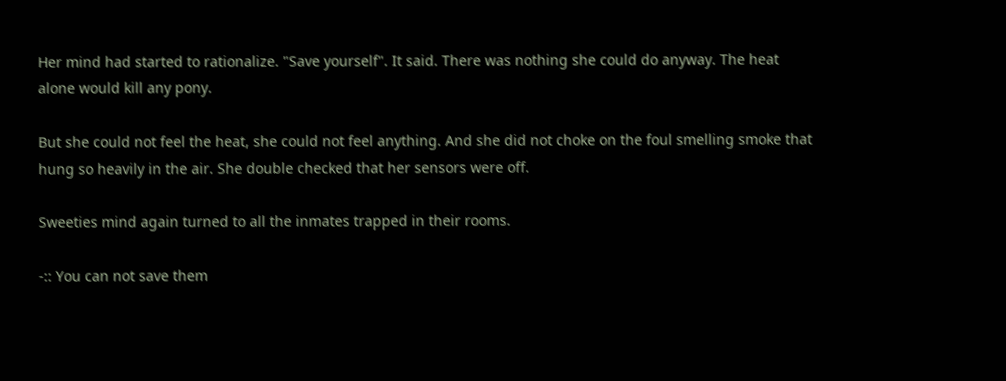Her mind had started to rationalize. "Save yourself". It said. There was nothing she could do anyway. The heat alone would kill any pony.

But she could not feel the heat, she could not feel anything. And she did not choke on the foul smelling smoke that hung so heavily in the air. She double checked that her sensors were off.

Sweeties mind again turned to all the inmates trapped in their rooms.

-:: You can not save them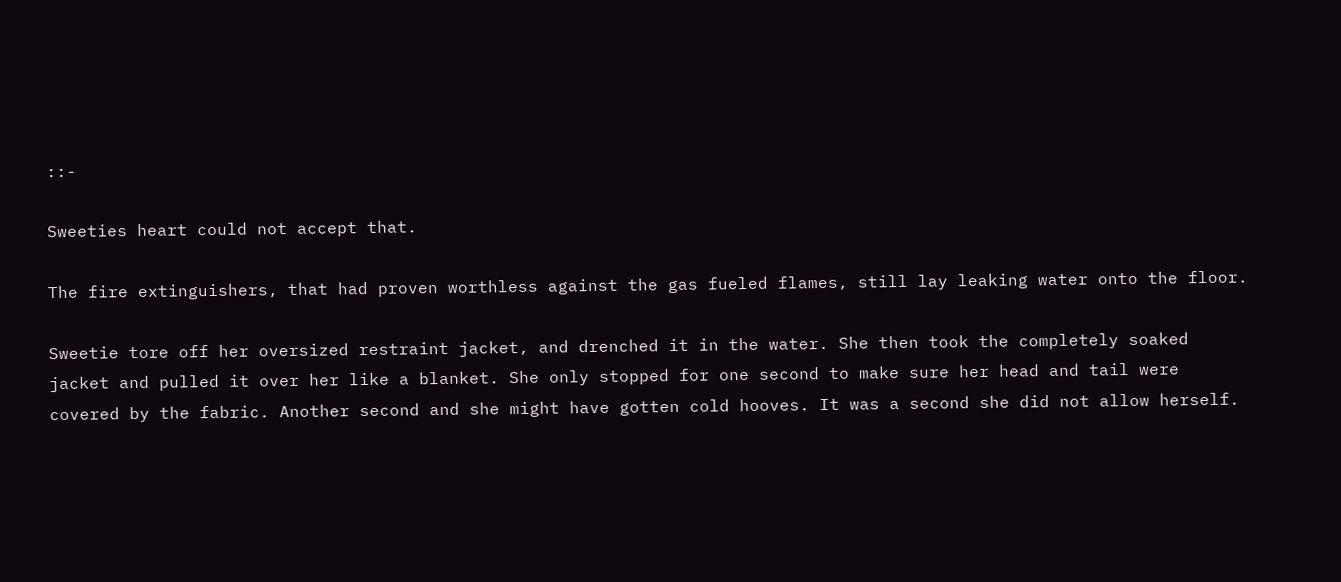::-

Sweeties heart could not accept that.

The fire extinguishers, that had proven worthless against the gas fueled flames, still lay leaking water onto the floor.

Sweetie tore off her oversized restraint jacket, and drenched it in the water. She then took the completely soaked jacket and pulled it over her like a blanket. She only stopped for one second to make sure her head and tail were covered by the fabric. Another second and she might have gotten cold hooves. It was a second she did not allow herself.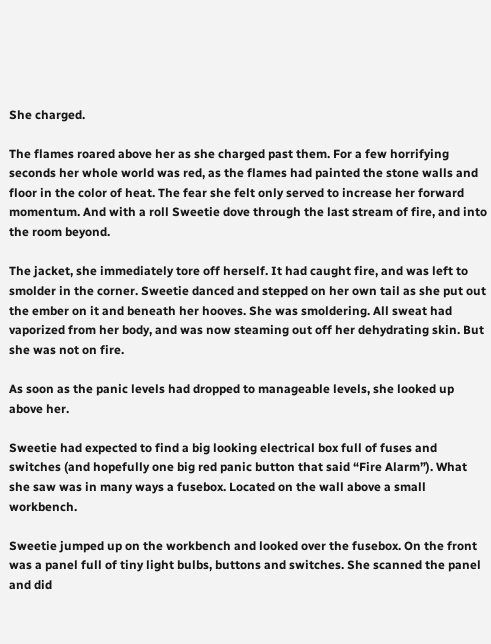She charged.

The flames roared above her as she charged past them. For a few horrifying seconds her whole world was red, as the flames had painted the stone walls and floor in the color of heat. The fear she felt only served to increase her forward momentum. And with a roll Sweetie dove through the last stream of fire, and into the room beyond.

The jacket, she immediately tore off herself. It had caught fire, and was left to smolder in the corner. Sweetie danced and stepped on her own tail as she put out the ember on it and beneath her hooves. She was smoldering. All sweat had vaporized from her body, and was now steaming out off her dehydrating skin. But she was not on fire.

As soon as the panic levels had dropped to manageable levels, she looked up above her.

Sweetie had expected to find a big looking electrical box full of fuses and switches (and hopefully one big red panic button that said “Fire Alarm”). What she saw was in many ways a fusebox. Located on the wall above a small workbench.

Sweetie jumped up on the workbench and looked over the fusebox. On the front was a panel full of tiny light bulbs, buttons and switches. She scanned the panel and did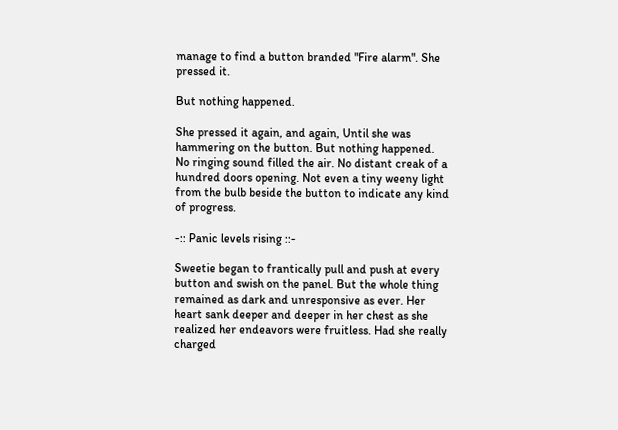manage to find a button branded "Fire alarm". She pressed it.

But nothing happened.

She pressed it again, and again, Until she was hammering on the button. But nothing happened. No ringing sound filled the air. No distant creak of a hundred doors opening. Not even a tiny weeny light from the bulb beside the button to indicate any kind of progress.

-:: Panic levels rising ::-

Sweetie began to frantically pull and push at every button and swish on the panel. But the whole thing remained as dark and unresponsive as ever. Her heart sank deeper and deeper in her chest as she realized her endeavors were fruitless. Had she really charged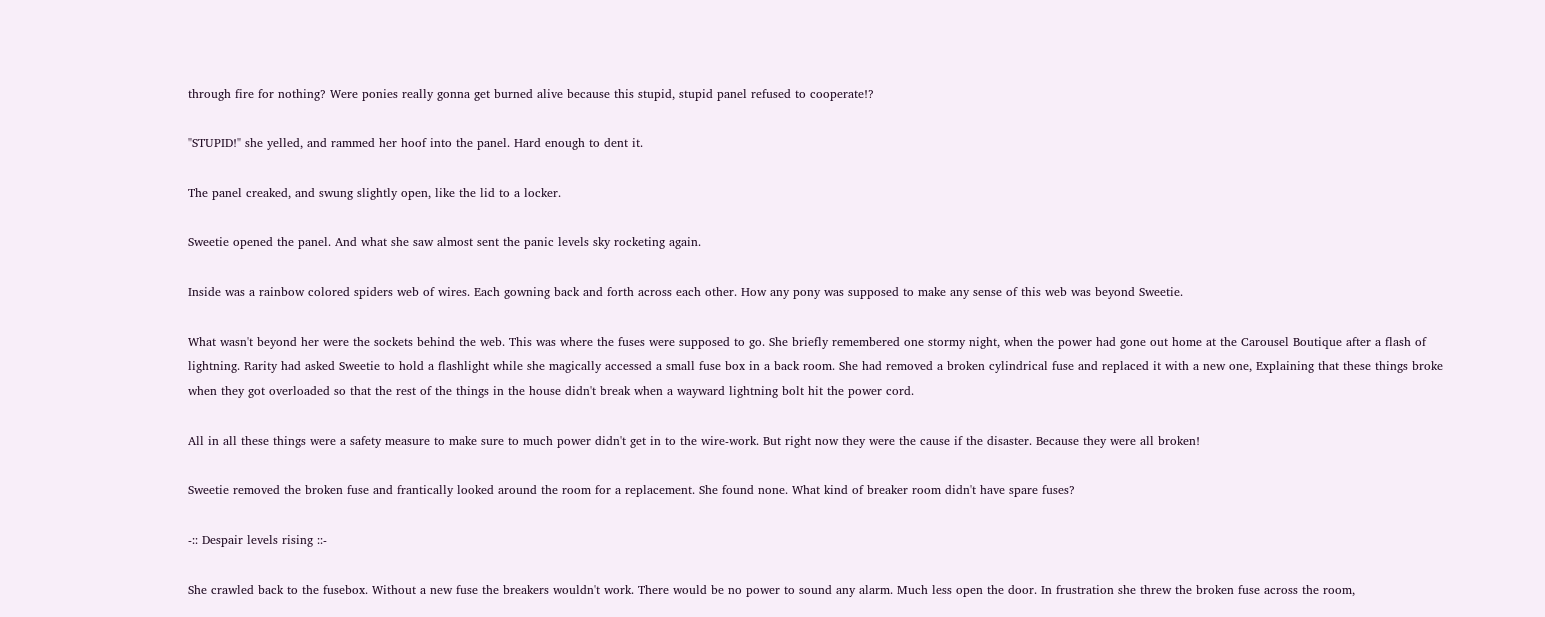through fire for nothing? Were ponies really gonna get burned alive because this stupid, stupid panel refused to cooperate!?

"STUPID!" she yelled, and rammed her hoof into the panel. Hard enough to dent it.

The panel creaked, and swung slightly open, like the lid to a locker.

Sweetie opened the panel. And what she saw almost sent the panic levels sky rocketing again.

Inside was a rainbow colored spiders web of wires. Each gowning back and forth across each other. How any pony was supposed to make any sense of this web was beyond Sweetie.

What wasn't beyond her were the sockets behind the web. This was where the fuses were supposed to go. She briefly remembered one stormy night, when the power had gone out home at the Carousel Boutique after a flash of lightning. Rarity had asked Sweetie to hold a flashlight while she magically accessed a small fuse box in a back room. She had removed a broken cylindrical fuse and replaced it with a new one, Explaining that these things broke when they got overloaded so that the rest of the things in the house didn't break when a wayward lightning bolt hit the power cord.

All in all these things were a safety measure to make sure to much power didn't get in to the wire-work. But right now they were the cause if the disaster. Because they were all broken!

Sweetie removed the broken fuse and frantically looked around the room for a replacement. She found none. What kind of breaker room didn't have spare fuses?

-:: Despair levels rising ::-

She crawled back to the fusebox. Without a new fuse the breakers wouldn't work. There would be no power to sound any alarm. Much less open the door. In frustration she threw the broken fuse across the room,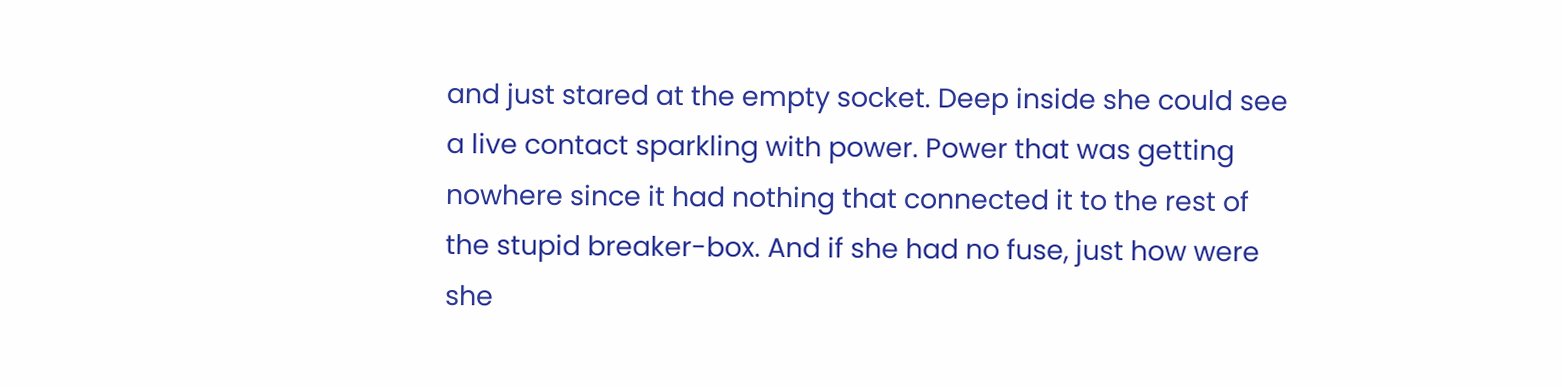and just stared at the empty socket. Deep inside she could see a live contact sparkling with power. Power that was getting nowhere since it had nothing that connected it to the rest of the stupid breaker-box. And if she had no fuse, just how were she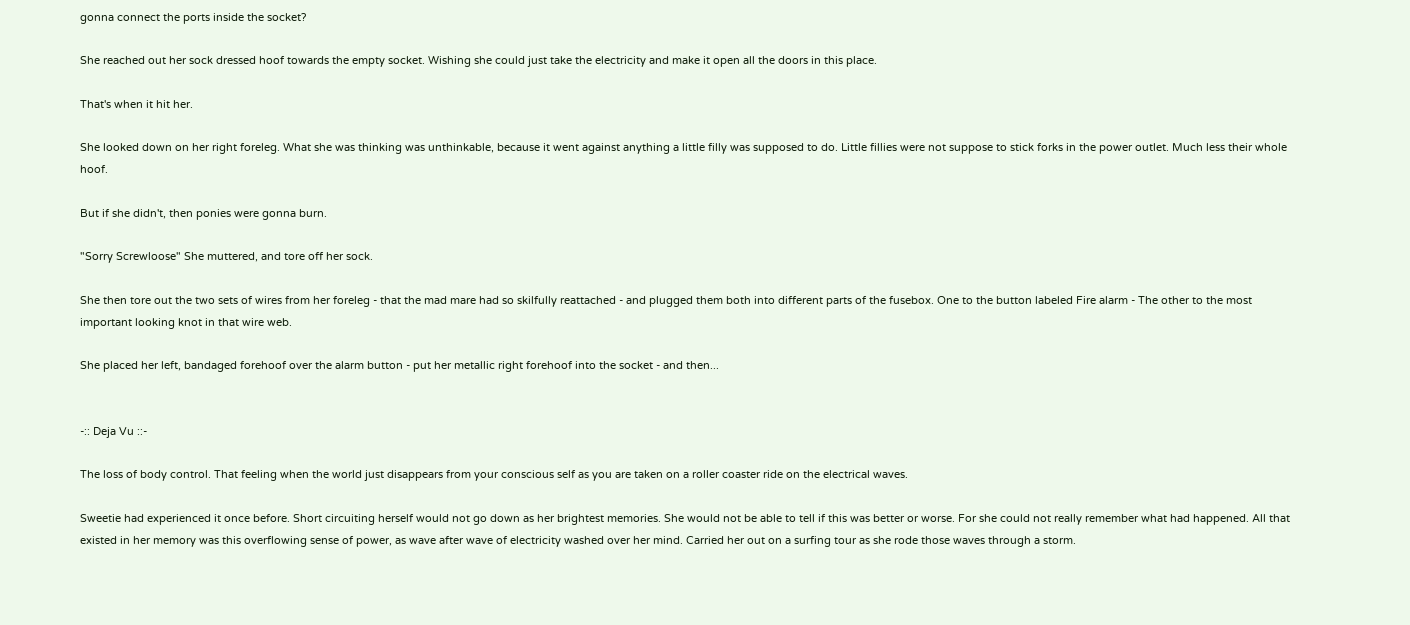gonna connect the ports inside the socket?

She reached out her sock dressed hoof towards the empty socket. Wishing she could just take the electricity and make it open all the doors in this place.

That's when it hit her.

She looked down on her right foreleg. What she was thinking was unthinkable, because it went against anything a little filly was supposed to do. Little fillies were not suppose to stick forks in the power outlet. Much less their whole hoof.

But if she didn't, then ponies were gonna burn.

"Sorry Screwloose" She muttered, and tore off her sock.

She then tore out the two sets of wires from her foreleg - that the mad mare had so skilfully reattached - and plugged them both into different parts of the fusebox. One to the button labeled Fire alarm - The other to the most important looking knot in that wire web.

She placed her left, bandaged forehoof over the alarm button - put her metallic right forehoof into the socket - and then...


-:: Deja Vu ::-

The loss of body control. That feeling when the world just disappears from your conscious self as you are taken on a roller coaster ride on the electrical waves.

Sweetie had experienced it once before. Short circuiting herself would not go down as her brightest memories. She would not be able to tell if this was better or worse. For she could not really remember what had happened. All that existed in her memory was this overflowing sense of power, as wave after wave of electricity washed over her mind. Carried her out on a surfing tour as she rode those waves through a storm.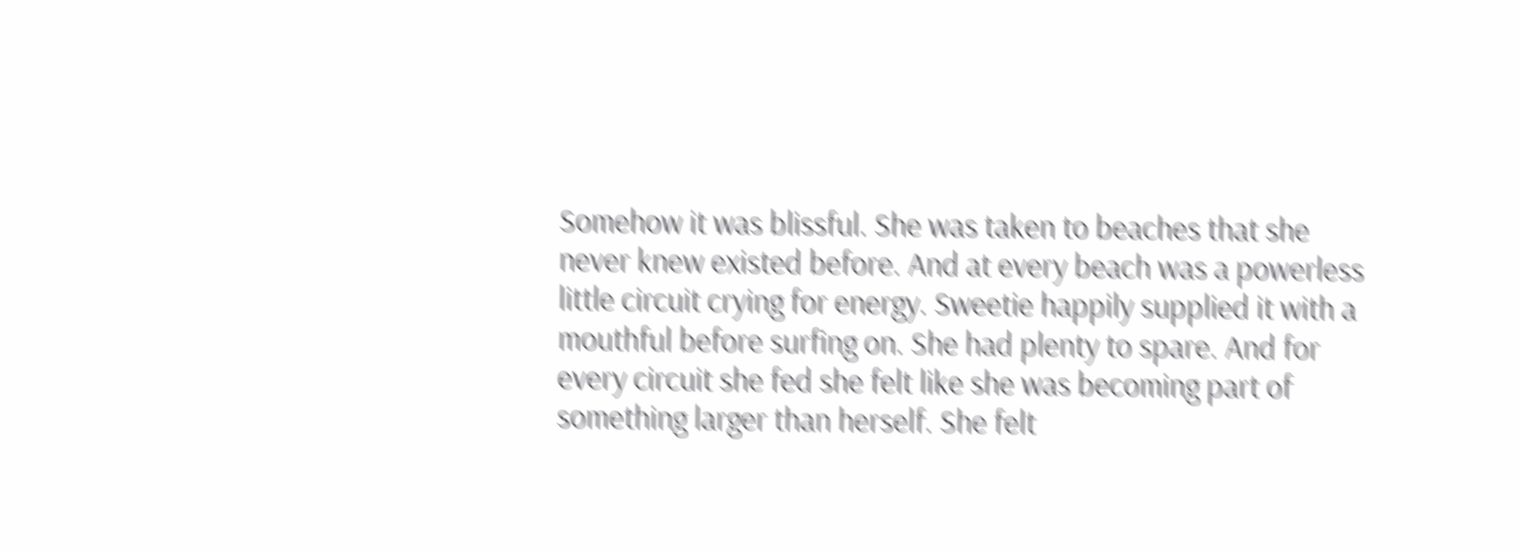Somehow it was blissful. She was taken to beaches that she never knew existed before. And at every beach was a powerless little circuit crying for energy. Sweetie happily supplied it with a mouthful before surfing on. She had plenty to spare. And for every circuit she fed she felt like she was becoming part of something larger than herself. She felt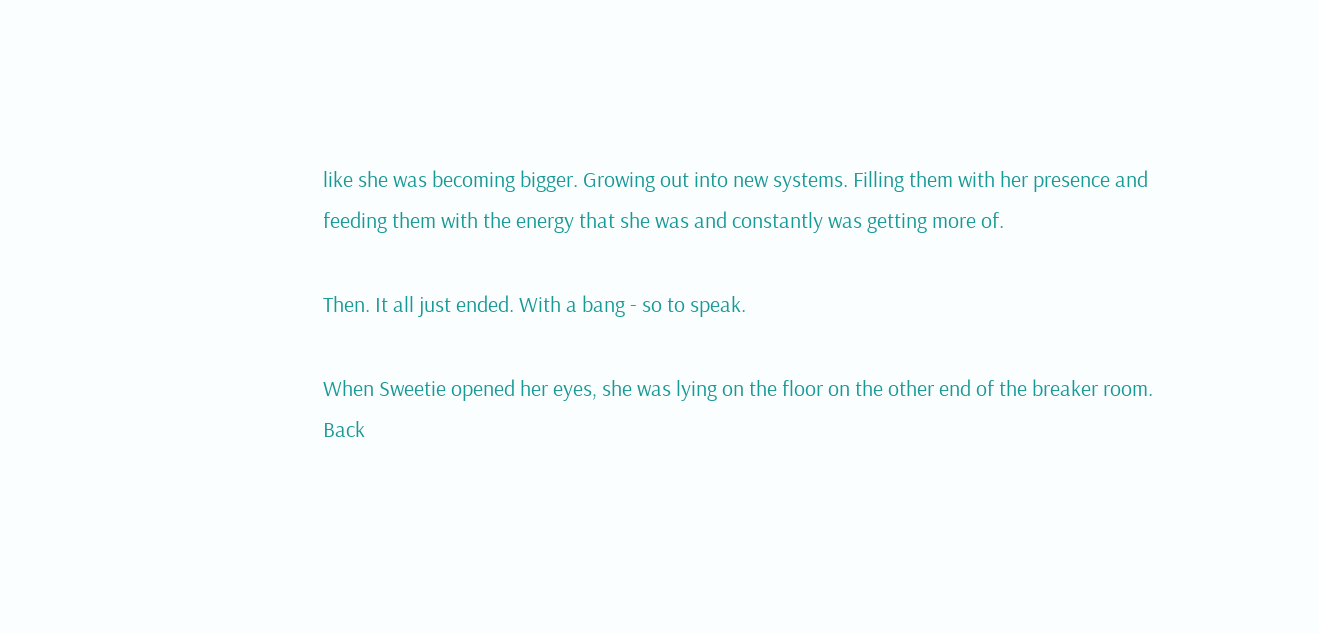like she was becoming bigger. Growing out into new systems. Filling them with her presence and feeding them with the energy that she was and constantly was getting more of.

Then. It all just ended. With a bang - so to speak.

When Sweetie opened her eyes, she was lying on the floor on the other end of the breaker room. Back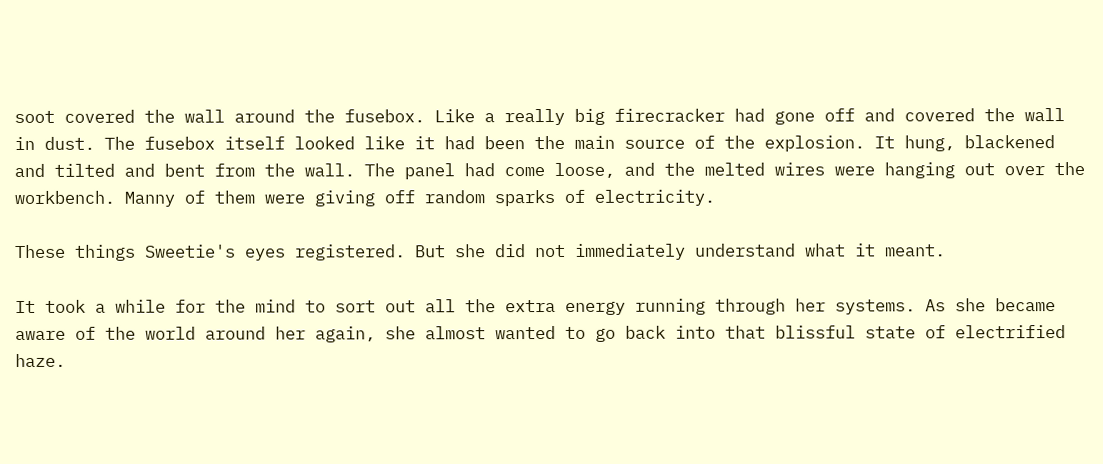soot covered the wall around the fusebox. Like a really big firecracker had gone off and covered the wall in dust. The fusebox itself looked like it had been the main source of the explosion. It hung, blackened and tilted and bent from the wall. The panel had come loose, and the melted wires were hanging out over the workbench. Manny of them were giving off random sparks of electricity.

These things Sweetie's eyes registered. But she did not immediately understand what it meant.

It took a while for the mind to sort out all the extra energy running through her systems. As she became aware of the world around her again, she almost wanted to go back into that blissful state of electrified haze.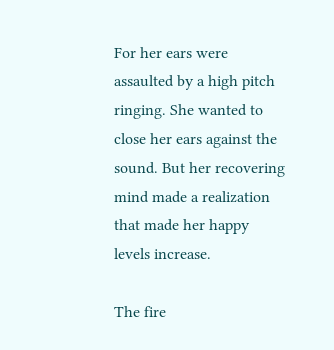For her ears were assaulted by a high pitch ringing. She wanted to close her ears against the sound. But her recovering mind made a realization that made her happy levels increase.

The fire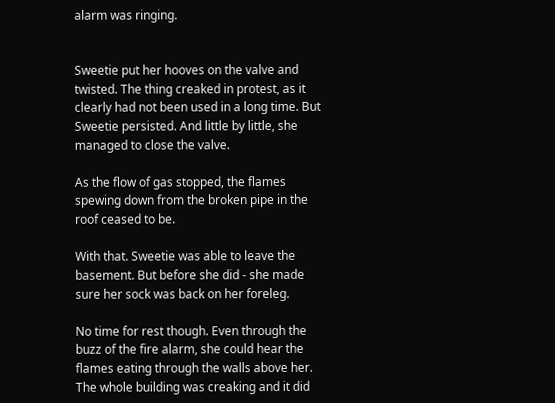alarm was ringing.


Sweetie put her hooves on the valve and twisted. The thing creaked in protest, as it clearly had not been used in a long time. But Sweetie persisted. And little by little, she managed to close the valve.

As the flow of gas stopped, the flames spewing down from the broken pipe in the roof ceased to be.

With that. Sweetie was able to leave the basement. But before she did - she made sure her sock was back on her foreleg.

No time for rest though. Even through the buzz of the fire alarm, she could hear the flames eating through the walls above her. The whole building was creaking and it did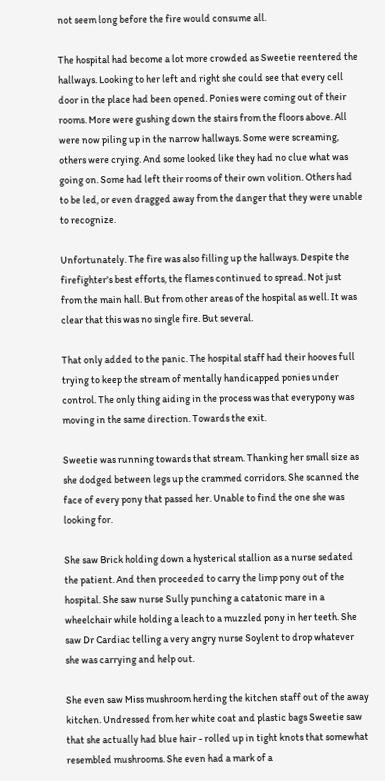not seem long before the fire would consume all.

The hospital had become a lot more crowded as Sweetie reentered the hallways. Looking to her left and right she could see that every cell door in the place had been opened. Ponies were coming out of their rooms. More were gushing down the stairs from the floors above. All were now piling up in the narrow hallways. Some were screaming, others were crying. And some looked like they had no clue what was going on. Some had left their rooms of their own volition. Others had to be led, or even dragged away from the danger that they were unable to recognize.

Unfortunately. The fire was also filling up the hallways. Despite the firefighter's best efforts, the flames continued to spread. Not just from the main hall. But from other areas of the hospital as well. It was clear that this was no single fire. But several.

That only added to the panic. The hospital staff had their hooves full trying to keep the stream of mentally handicapped ponies under control. The only thing aiding in the process was that everypony was moving in the same direction. Towards the exit.

Sweetie was running towards that stream. Thanking her small size as she dodged between legs up the crammed corridors. She scanned the face of every pony that passed her. Unable to find the one she was looking for.

She saw Brick holding down a hysterical stallion as a nurse sedated the patient. And then proceeded to carry the limp pony out of the hospital. She saw nurse Sully punching a catatonic mare in a wheelchair while holding a leach to a muzzled pony in her teeth. She saw Dr Cardiac telling a very angry nurse Soylent to drop whatever she was carrying and help out.

She even saw Miss mushroom herding the kitchen staff out of the away kitchen. Undressed from her white coat and plastic bags Sweetie saw that she actually had blue hair - rolled up in tight knots that somewhat resembled mushrooms. She even had a mark of a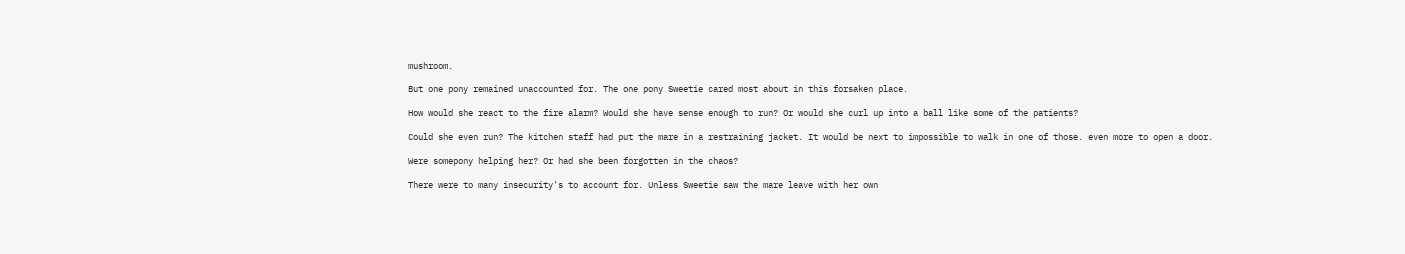mushroom.

But one pony remained unaccounted for. The one pony Sweetie cared most about in this forsaken place.

How would she react to the fire alarm? Would she have sense enough to run? Or would she curl up into a ball like some of the patients?

Could she even run? The kitchen staff had put the mare in a restraining jacket. It would be next to impossible to walk in one of those. even more to open a door.

Were somepony helping her? Or had she been forgotten in the chaos?

There were to many insecurity's to account for. Unless Sweetie saw the mare leave with her own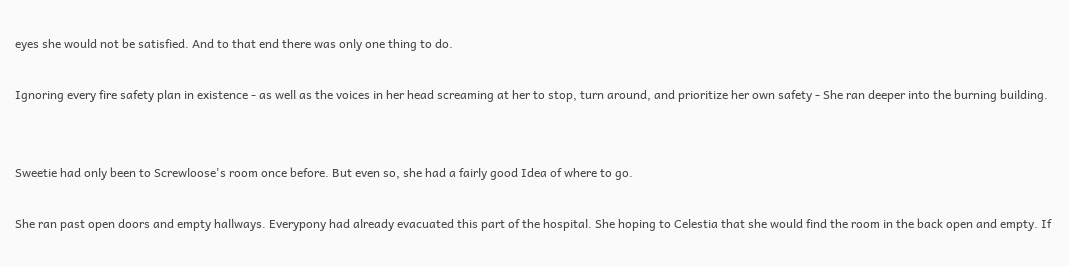eyes she would not be satisfied. And to that end there was only one thing to do.

Ignoring every fire safety plan in existence - as well as the voices in her head screaming at her to stop, turn around, and prioritize her own safety - She ran deeper into the burning building.


Sweetie had only been to Screwloose's room once before. But even so, she had a fairly good Idea of where to go.

She ran past open doors and empty hallways. Everypony had already evacuated this part of the hospital. She hoping to Celestia that she would find the room in the back open and empty. If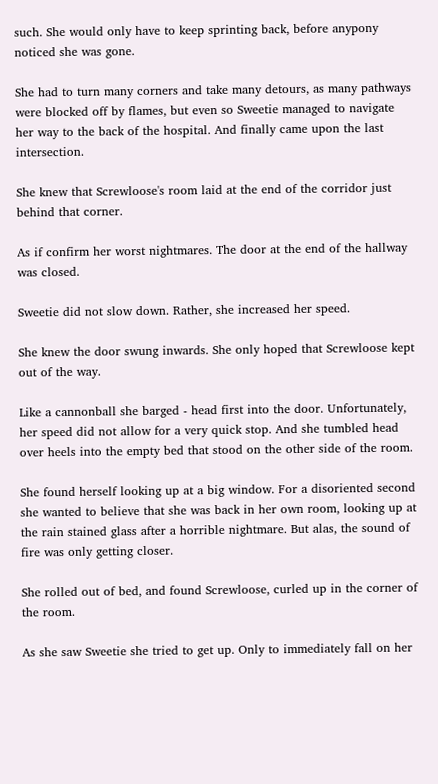such. She would only have to keep sprinting back, before anypony noticed she was gone.

She had to turn many corners and take many detours, as many pathways were blocked off by flames, but even so Sweetie managed to navigate her way to the back of the hospital. And finally came upon the last intersection.

She knew that Screwloose's room laid at the end of the corridor just behind that corner.

As if confirm her worst nightmares. The door at the end of the hallway was closed.

Sweetie did not slow down. Rather, she increased her speed.

She knew the door swung inwards. She only hoped that Screwloose kept out of the way.

Like a cannonball she barged - head first into the door. Unfortunately, her speed did not allow for a very quick stop. And she tumbled head over heels into the empty bed that stood on the other side of the room.

She found herself looking up at a big window. For a disoriented second she wanted to believe that she was back in her own room, looking up at the rain stained glass after a horrible nightmare. But alas, the sound of fire was only getting closer.

She rolled out of bed, and found Screwloose, curled up in the corner of the room.

As she saw Sweetie she tried to get up. Only to immediately fall on her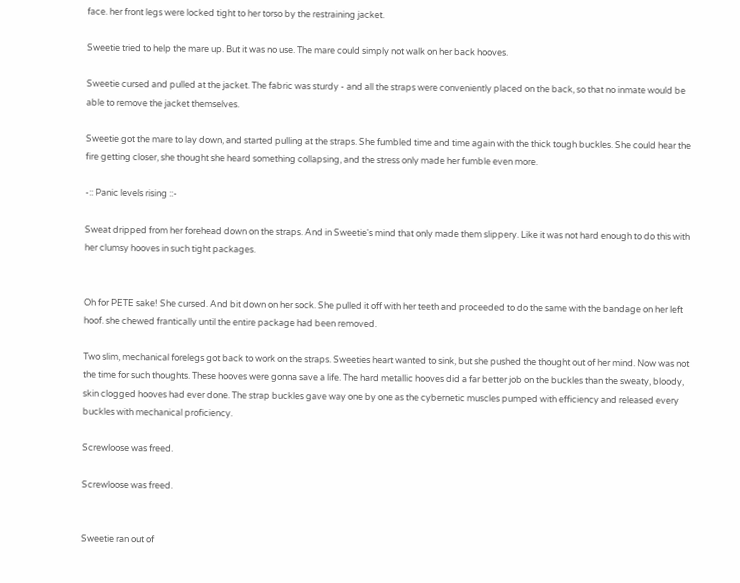face. her front legs were locked tight to her torso by the restraining jacket.

Sweetie tried to help the mare up. But it was no use. The mare could simply not walk on her back hooves.

Sweetie cursed and pulled at the jacket. The fabric was sturdy - and all the straps were conveniently placed on the back, so that no inmate would be able to remove the jacket themselves.

Sweetie got the mare to lay down, and started pulling at the straps. She fumbled time and time again with the thick tough buckles. She could hear the fire getting closer, she thought she heard something collapsing, and the stress only made her fumble even more.

-:: Panic levels rising ::-

Sweat dripped from her forehead down on the straps. And in Sweetie's mind that only made them slippery. Like it was not hard enough to do this with her clumsy hooves in such tight packages.


Oh for PETE sake! She cursed. And bit down on her sock. She pulled it off with her teeth and proceeded to do the same with the bandage on her left hoof. she chewed frantically until the entire package had been removed.

Two slim, mechanical forelegs got back to work on the straps. Sweeties heart wanted to sink, but she pushed the thought out of her mind. Now was not the time for such thoughts. These hooves were gonna save a life. The hard metallic hooves did a far better job on the buckles than the sweaty, bloody, skin clogged hooves had ever done. The strap buckles gave way one by one as the cybernetic muscles pumped with efficiency and released every buckles with mechanical proficiency.

Screwloose was freed.

Screwloose was freed.


Sweetie ran out of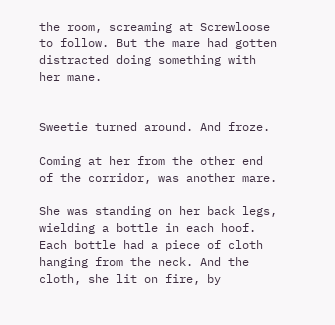the room, screaming at Screwloose to follow. But the mare had gotten distracted doing something with her mane.


Sweetie turned around. And froze.

Coming at her from the other end of the corridor, was another mare.

She was standing on her back legs, wielding a bottle in each hoof. Each bottle had a piece of cloth hanging from the neck. And the cloth, she lit on fire, by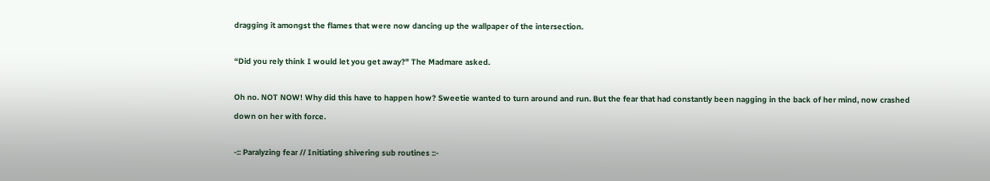dragging it amongst the flames that were now dancing up the wallpaper of the intersection.

“Did you rely think I would let you get away?" The Madmare asked.

Oh no. NOT NOW! Why did this have to happen how? Sweetie wanted to turn around and run. But the fear that had constantly been nagging in the back of her mind, now crashed down on her with force.

-:: Paralyzing fear // Initiating shivering sub routines ::-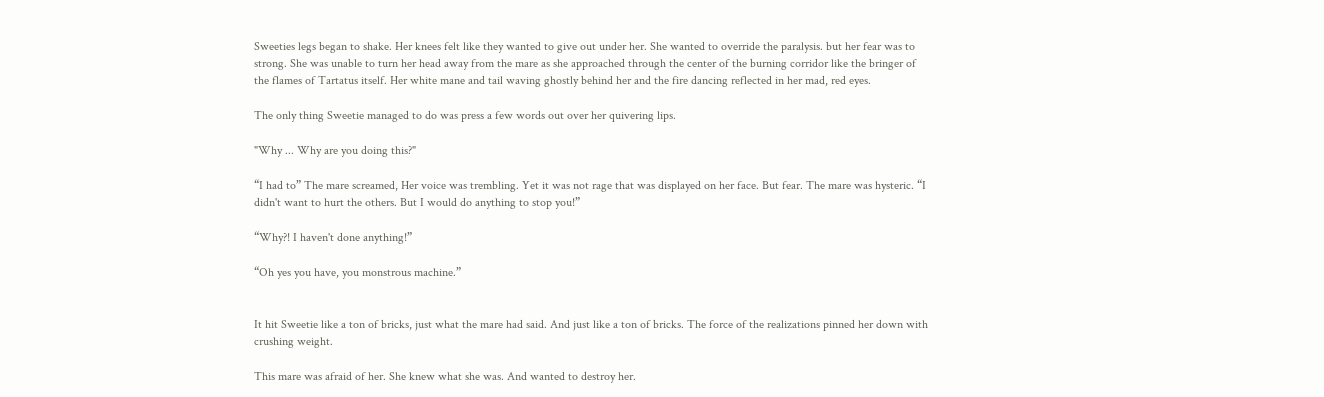Sweeties legs began to shake. Her knees felt like they wanted to give out under her. She wanted to override the paralysis. but her fear was to strong. She was unable to turn her head away from the mare as she approached through the center of the burning corridor like the bringer of the flames of Tartatus itself. Her white mane and tail waving ghostly behind her and the fire dancing reflected in her mad, red eyes.

The only thing Sweetie managed to do was press a few words out over her quivering lips.

"Why ... Why are you doing this?"

“I had to” The mare screamed, Her voice was trembling. Yet it was not rage that was displayed on her face. But fear. The mare was hysteric. “I didn't want to hurt the others. But I would do anything to stop you!”

“Why?! I haven't done anything!”

“Oh yes you have, you monstrous machine.”


It hit Sweetie like a ton of bricks, just what the mare had said. And just like a ton of bricks. The force of the realizations pinned her down with crushing weight.

This mare was afraid of her. She knew what she was. And wanted to destroy her.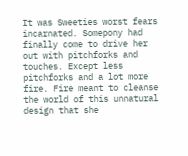It was Sweeties worst fears incarnated. Somepony had finally come to drive her out with pitchforks and touches. Except less pitchforks and a lot more fire. Fire meant to cleanse the world of this unnatural design that she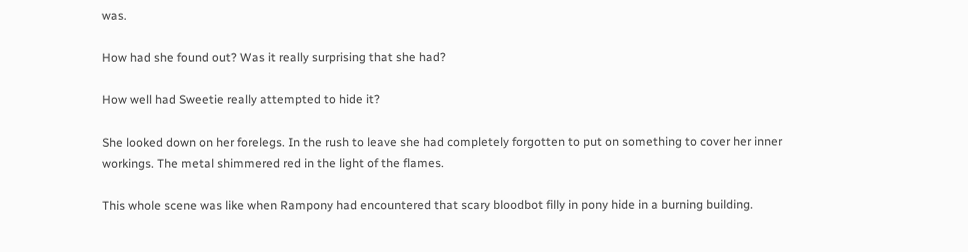was.

How had she found out? Was it really surprising that she had?

How well had Sweetie really attempted to hide it?

She looked down on her forelegs. In the rush to leave she had completely forgotten to put on something to cover her inner workings. The metal shimmered red in the light of the flames.

This whole scene was like when Rampony had encountered that scary bloodbot filly in pony hide in a burning building.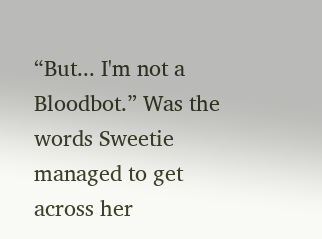“But... I'm not a Bloodbot.” Was the words Sweetie managed to get across her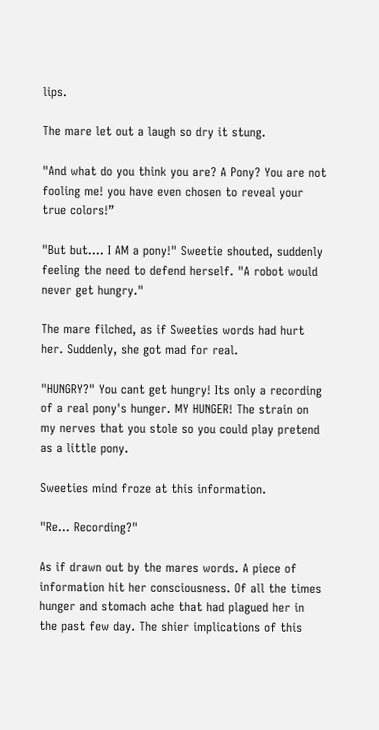lips.

The mare let out a laugh so dry it stung.

"And what do you think you are? A Pony? You are not fooling me! you have even chosen to reveal your true colors!”

"But but.... I AM a pony!" Sweetie shouted, suddenly feeling the need to defend herself. "A robot would never get hungry."

The mare filched, as if Sweeties words had hurt her. Suddenly, she got mad for real.

"HUNGRY?" You cant get hungry! Its only a recording of a real pony's hunger. MY HUNGER! The strain on my nerves that you stole so you could play pretend as a little pony.

Sweeties mind froze at this information.

"Re... Recording?"

As if drawn out by the mares words. A piece of information hit her consciousness. Of all the times hunger and stomach ache that had plagued her in the past few day. The shier implications of this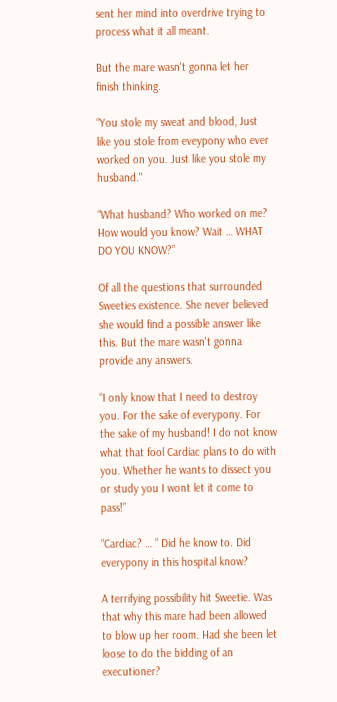sent her mind into overdrive trying to process what it all meant.

But the mare wasn't gonna let her finish thinking.

“You stole my sweat and blood, Just like you stole from eveypony who ever worked on you. Just like you stole my husband."

“What husband? Who worked on me? How would you know? Wait … WHAT DO YOU KNOW?”

Of all the questions that surrounded Sweeties existence. She never believed she would find a possible answer like this. But the mare wasn't gonna provide any answers.

“I only know that I need to destroy you. For the sake of everypony. For the sake of my husband! I do not know what that fool Cardiac plans to do with you. Whether he wants to dissect you or study you I wont let it come to pass!”

“Cardiac? … ” Did he know to. Did everypony in this hospital know?

A terrifying possibility hit Sweetie. Was that why this mare had been allowed to blow up her room. Had she been let loose to do the bidding of an executioner?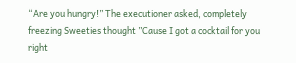“Are you hungry!” The executioner asked, completely freezing Sweeties thought ”Cause I got a cocktail for you right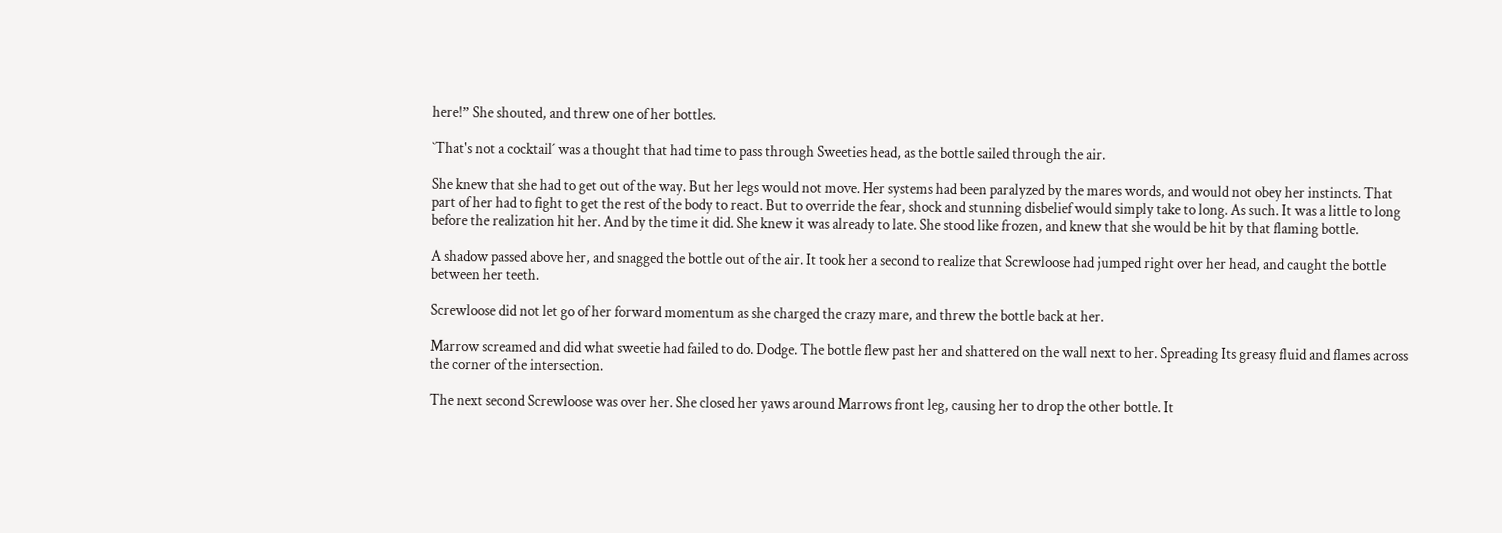here!” She shouted, and threw one of her bottles.

`That's not a cocktail´ was a thought that had time to pass through Sweeties head, as the bottle sailed through the air.

She knew that she had to get out of the way. But her legs would not move. Her systems had been paralyzed by the mares words, and would not obey her instincts. That part of her had to fight to get the rest of the body to react. But to override the fear, shock and stunning disbelief would simply take to long. As such. It was a little to long before the realization hit her. And by the time it did. She knew it was already to late. She stood like frozen, and knew that she would be hit by that flaming bottle.

A shadow passed above her, and snagged the bottle out of the air. It took her a second to realize that Screwloose had jumped right over her head, and caught the bottle between her teeth.

Screwloose did not let go of her forward momentum as she charged the crazy mare, and threw the bottle back at her.

Marrow screamed and did what sweetie had failed to do. Dodge. The bottle flew past her and shattered on the wall next to her. Spreading Its greasy fluid and flames across the corner of the intersection.

The next second Screwloose was over her. She closed her yaws around Marrows front leg, causing her to drop the other bottle. It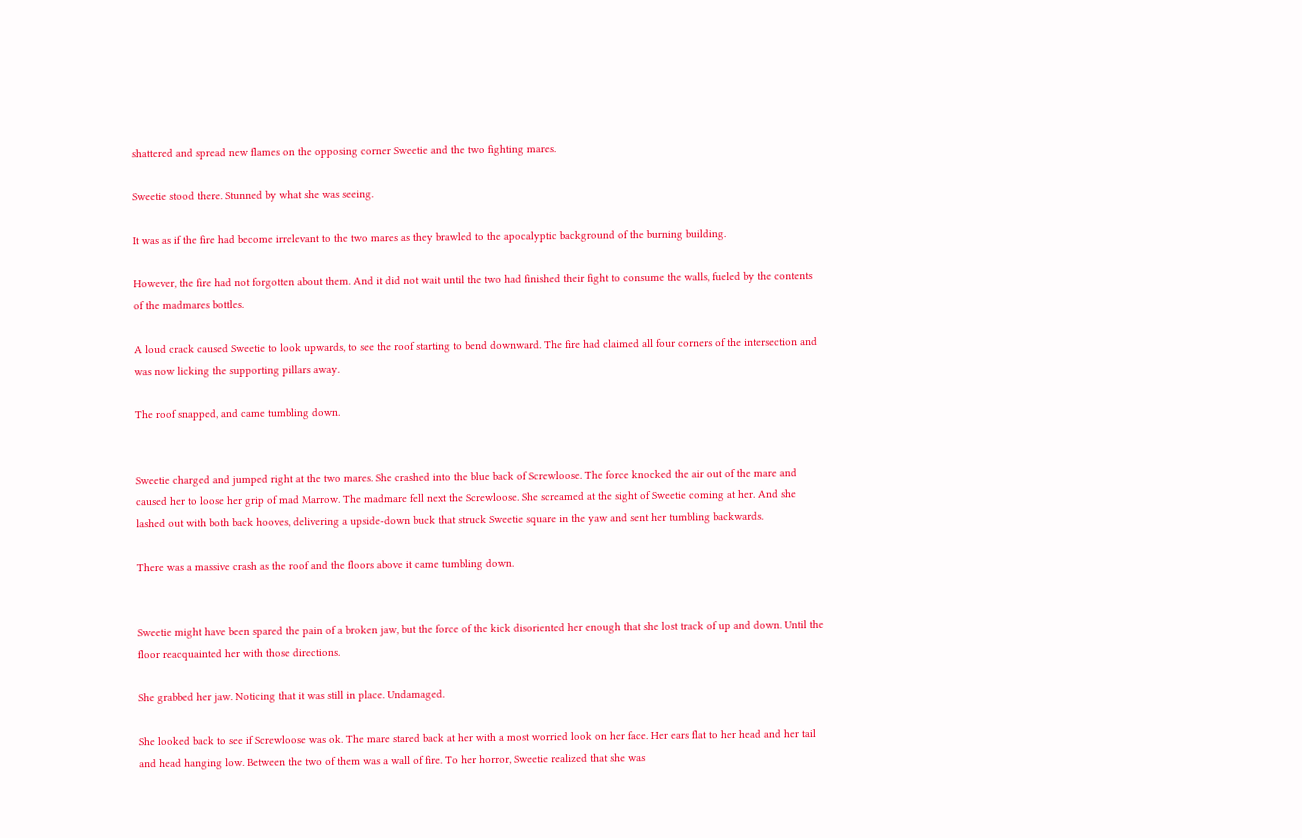shattered and spread new flames on the opposing corner Sweetie and the two fighting mares.

Sweetie stood there. Stunned by what she was seeing.

It was as if the fire had become irrelevant to the two mares as they brawled to the apocalyptic background of the burning building.

However, the fire had not forgotten about them. And it did not wait until the two had finished their fight to consume the walls, fueled by the contents of the madmares bottles.

A loud crack caused Sweetie to look upwards, to see the roof starting to bend downward. The fire had claimed all four corners of the intersection and was now licking the supporting pillars away.

The roof snapped, and came tumbling down.


Sweetie charged and jumped right at the two mares. She crashed into the blue back of Screwloose. The force knocked the air out of the mare and caused her to loose her grip of mad Marrow. The madmare fell next the Screwloose. She screamed at the sight of Sweetie coming at her. And she lashed out with both back hooves, delivering a upside-down buck that struck Sweetie square in the yaw and sent her tumbling backwards.

There was a massive crash as the roof and the floors above it came tumbling down.


Sweetie might have been spared the pain of a broken jaw, but the force of the kick disoriented her enough that she lost track of up and down. Until the floor reacquainted her with those directions.

She grabbed her jaw. Noticing that it was still in place. Undamaged.

She looked back to see if Screwloose was ok. The mare stared back at her with a most worried look on her face. Her ears flat to her head and her tail and head hanging low. Between the two of them was a wall of fire. To her horror, Sweetie realized that she was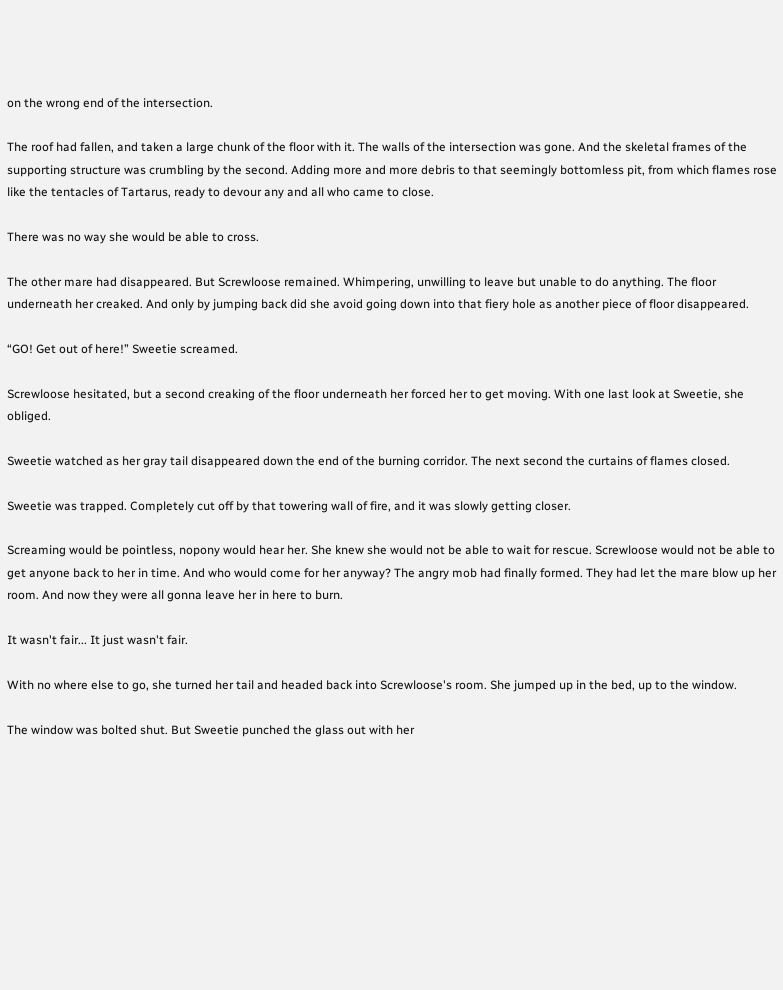on the wrong end of the intersection.

The roof had fallen, and taken a large chunk of the floor with it. The walls of the intersection was gone. And the skeletal frames of the supporting structure was crumbling by the second. Adding more and more debris to that seemingly bottomless pit, from which flames rose like the tentacles of Tartarus, ready to devour any and all who came to close.

There was no way she would be able to cross.

The other mare had disappeared. But Screwloose remained. Whimpering, unwilling to leave but unable to do anything. The floor underneath her creaked. And only by jumping back did she avoid going down into that fiery hole as another piece of floor disappeared.

“GO! Get out of here!” Sweetie screamed.

Screwloose hesitated, but a second creaking of the floor underneath her forced her to get moving. With one last look at Sweetie, she obliged.

Sweetie watched as her gray tail disappeared down the end of the burning corridor. The next second the curtains of flames closed.

Sweetie was trapped. Completely cut off by that towering wall of fire, and it was slowly getting closer.

Screaming would be pointless, nopony would hear her. She knew she would not be able to wait for rescue. Screwloose would not be able to get anyone back to her in time. And who would come for her anyway? The angry mob had finally formed. They had let the mare blow up her room. And now they were all gonna leave her in here to burn.

It wasn't fair... It just wasn't fair.

With no where else to go, she turned her tail and headed back into Screwloose's room. She jumped up in the bed, up to the window.

The window was bolted shut. But Sweetie punched the glass out with her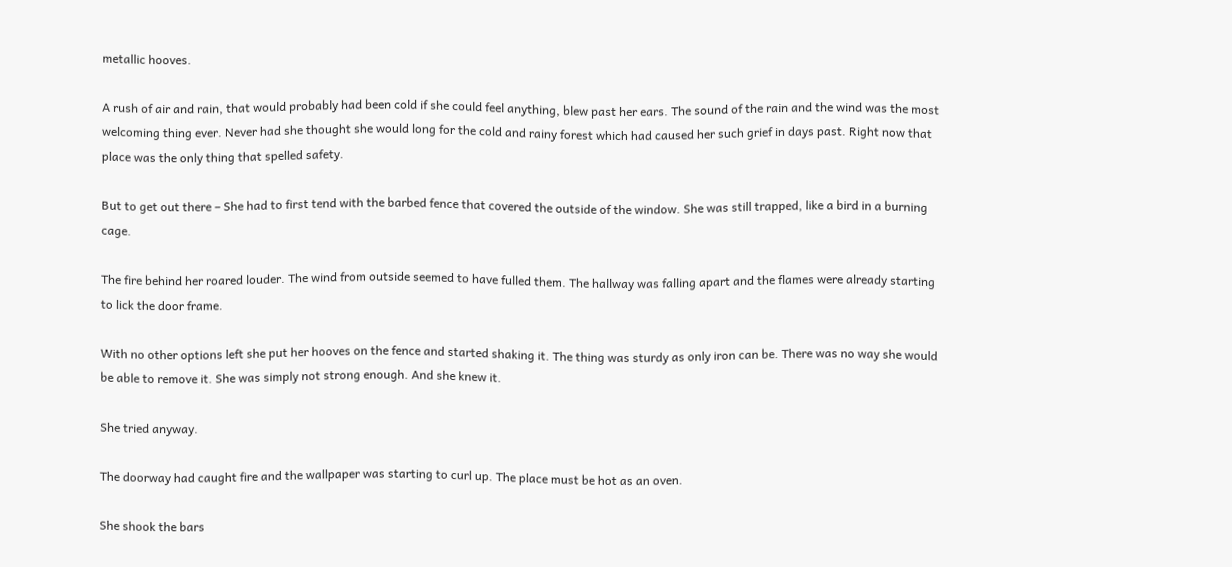metallic hooves.

A rush of air and rain, that would probably had been cold if she could feel anything, blew past her ears. The sound of the rain and the wind was the most welcoming thing ever. Never had she thought she would long for the cold and rainy forest which had caused her such grief in days past. Right now that place was the only thing that spelled safety.

But to get out there – She had to first tend with the barbed fence that covered the outside of the window. She was still trapped, like a bird in a burning cage.

The fire behind her roared louder. The wind from outside seemed to have fulled them. The hallway was falling apart and the flames were already starting to lick the door frame.

With no other options left she put her hooves on the fence and started shaking it. The thing was sturdy as only iron can be. There was no way she would be able to remove it. She was simply not strong enough. And she knew it.

She tried anyway.

The doorway had caught fire and the wallpaper was starting to curl up. The place must be hot as an oven.

She shook the bars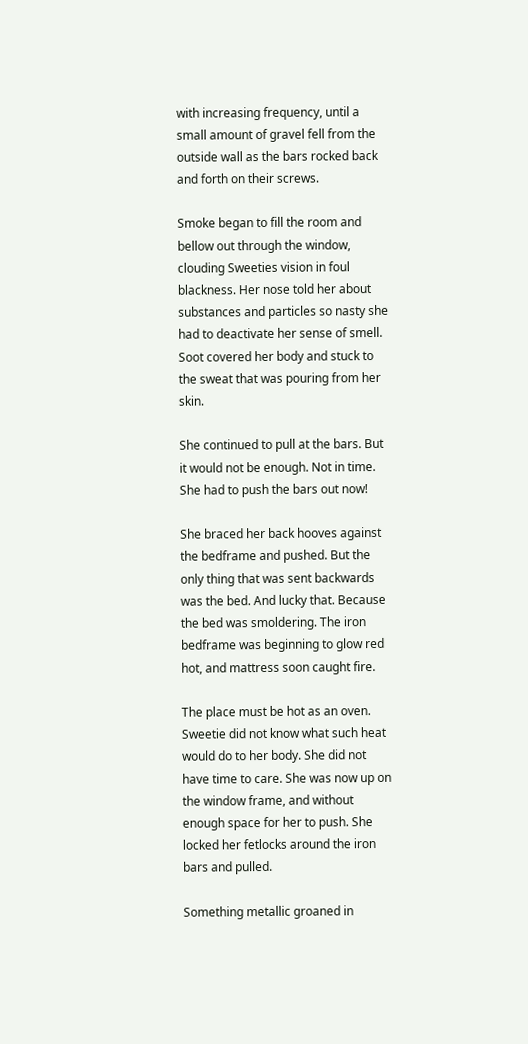with increasing frequency, until a small amount of gravel fell from the outside wall as the bars rocked back and forth on their screws.

Smoke began to fill the room and bellow out through the window, clouding Sweeties vision in foul blackness. Her nose told her about substances and particles so nasty she had to deactivate her sense of smell. Soot covered her body and stuck to the sweat that was pouring from her skin.

She continued to pull at the bars. But it would not be enough. Not in time. She had to push the bars out now!

She braced her back hooves against the bedframe and pushed. But the only thing that was sent backwards was the bed. And lucky that. Because the bed was smoldering. The iron bedframe was beginning to glow red hot, and mattress soon caught fire.

The place must be hot as an oven. Sweetie did not know what such heat would do to her body. She did not have time to care. She was now up on the window frame, and without enough space for her to push. She locked her fetlocks around the iron bars and pulled.

Something metallic groaned in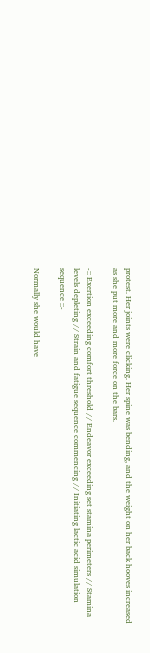protest. Her joints were clicking. Her spine was bending, and the weight on her back hooves increased as she put more and more force on the bars.

-:: Exertion exceeding comfort threshold // Endeavor exceeding set stamina perimeters // Stamina levels depleting // Strain and fatigue sequence commencing // Initiating lactic acid simulation sequence ::-

Normally she would have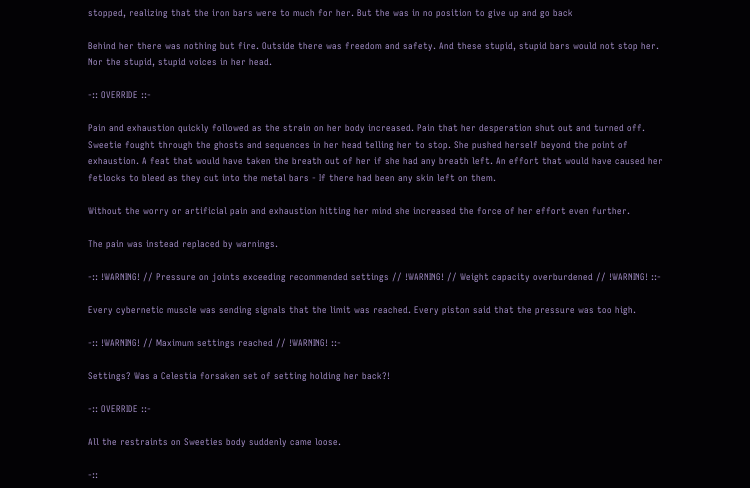stopped, realizing that the iron bars were to much for her. But the was in no position to give up and go back

Behind her there was nothing but fire. Outside there was freedom and safety. And these stupid, stupid bars would not stop her. Nor the stupid, stupid voices in her head.

-:: OVERRIDE ::-

Pain and exhaustion quickly followed as the strain on her body increased. Pain that her desperation shut out and turned off. Sweetie fought through the ghosts and sequences in her head telling her to stop. She pushed herself beyond the point of exhaustion. A feat that would have taken the breath out of her if she had any breath left. An effort that would have caused her fetlocks to bleed as they cut into the metal bars - If there had been any skin left on them.

Without the worry or artificial pain and exhaustion hitting her mind she increased the force of her effort even further.

The pain was instead replaced by warnings.

-:: !WARNING! // Pressure on joints exceeding recommended settings // !WARNING! // Weight capacity overburdened // !WARNING! ::-

Every cybernetic muscle was sending signals that the limit was reached. Every piston said that the pressure was too high.

-:: !WARNING! // Maximum settings reached // !WARNING! ::-

Settings? Was a Celestia forsaken set of setting holding her back?!

-:: OVERRIDE ::-

All the restraints on Sweeties body suddenly came loose.

-::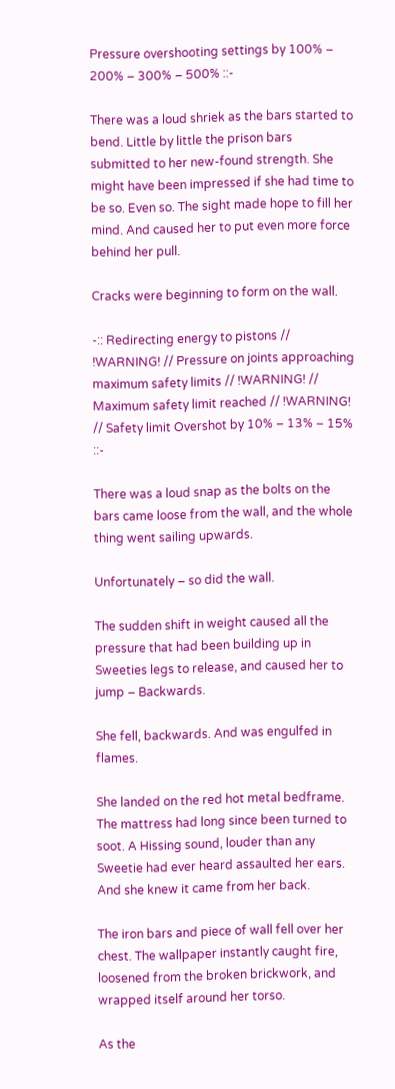Pressure overshooting settings by 100% – 200% – 300% – 500% ::-

There was a loud shriek as the bars started to bend. Little by little the prison bars submitted to her new-found strength. She might have been impressed if she had time to be so. Even so. The sight made hope to fill her mind. And caused her to put even more force behind her pull.

Cracks were beginning to form on the wall.

-:: Redirecting energy to pistons // !WARNING! // Pressure on joints approaching maximum safety limits // !WARNING! // Maximum safety limit reached // !WARNING! // Safety limit Overshot by 10% – 13% – 15% ::-

There was a loud snap as the bolts on the bars came loose from the wall, and the whole thing went sailing upwards.

Unfortunately – so did the wall.

The sudden shift in weight caused all the pressure that had been building up in Sweeties legs to release, and caused her to jump – Backwards.

She fell, backwards. And was engulfed in flames.

She landed on the red hot metal bedframe. The mattress had long since been turned to soot. A Hissing sound, louder than any Sweetie had ever heard assaulted her ears. And she knew it came from her back.

The iron bars and piece of wall fell over her chest. The wallpaper instantly caught fire, loosened from the broken brickwork, and wrapped itself around her torso.

As the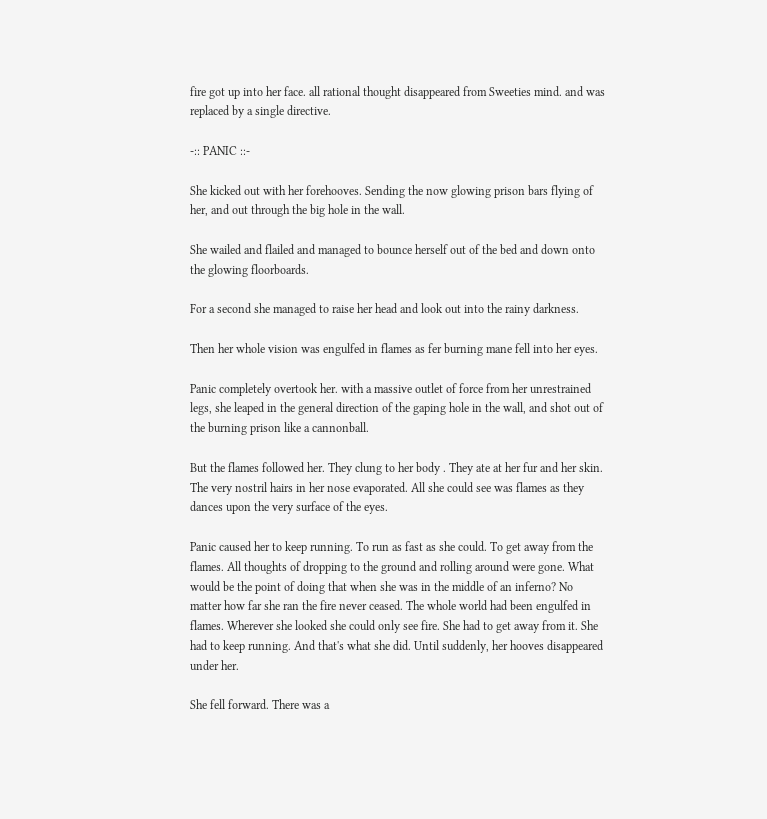fire got up into her face. all rational thought disappeared from Sweeties mind. and was replaced by a single directive.

-:: PANIC ::-

She kicked out with her forehooves. Sending the now glowing prison bars flying of her, and out through the big hole in the wall.

She wailed and flailed and managed to bounce herself out of the bed and down onto the glowing floorboards.

For a second she managed to raise her head and look out into the rainy darkness.

Then her whole vision was engulfed in flames as fer burning mane fell into her eyes.

Panic completely overtook her. with a massive outlet of force from her unrestrained legs, she leaped in the general direction of the gaping hole in the wall, and shot out of the burning prison like a cannonball.

But the flames followed her. They clung to her body . They ate at her fur and her skin. The very nostril hairs in her nose evaporated. All she could see was flames as they dances upon the very surface of the eyes.

Panic caused her to keep running. To run as fast as she could. To get away from the flames. All thoughts of dropping to the ground and rolling around were gone. What would be the point of doing that when she was in the middle of an inferno? No matter how far she ran the fire never ceased. The whole world had been engulfed in flames. Wherever she looked she could only see fire. She had to get away from it. She had to keep running. And that's what she did. Until suddenly, her hooves disappeared under her.

She fell forward. There was a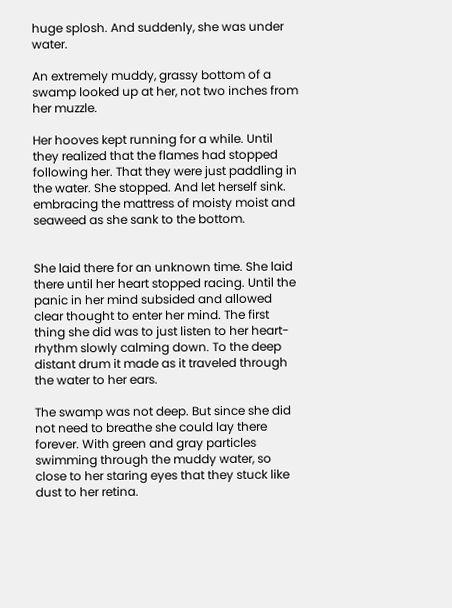huge splosh. And suddenly, she was under water.

An extremely muddy, grassy bottom of a swamp looked up at her, not two inches from her muzzle.

Her hooves kept running for a while. Until they realized that the flames had stopped following her. That they were just paddling in the water. She stopped. And let herself sink. embracing the mattress of moisty moist and seaweed as she sank to the bottom.


She laid there for an unknown time. She laid there until her heart stopped racing. Until the panic in her mind subsided and allowed clear thought to enter her mind. The first thing she did was to just listen to her heart-rhythm slowly calming down. To the deep distant drum it made as it traveled through the water to her ears.

The swamp was not deep. But since she did not need to breathe she could lay there forever. With green and gray particles swimming through the muddy water, so close to her staring eyes that they stuck like dust to her retina.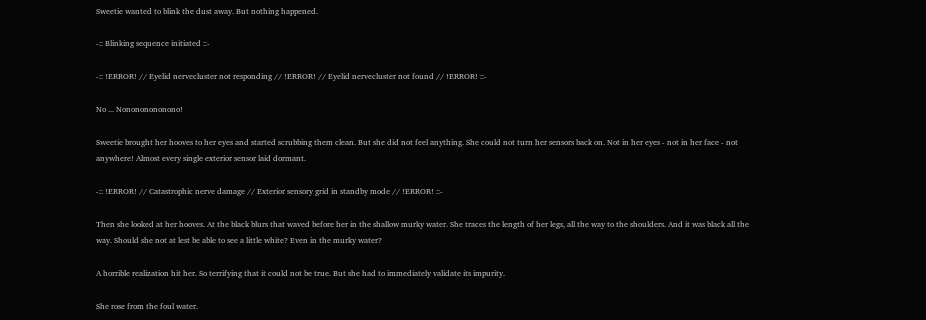Sweetie wanted to blink the dust away. But nothing happened.

-:: Blinking sequence initiated ::-

-:: !ERROR! // Eyelid nervecluster not responding // !ERROR! // Eyelid nervecluster not found // !ERROR! ::-

No ... Nonononononono!

Sweetie brought her hooves to her eyes and started scrubbing them clean. But she did not feel anything. She could not turn her sensors back on. Not in her eyes - not in her face - not anywhere! Almost every single exterior sensor laid dormant.

-:: !ERROR! // Catastrophic nerve damage // Exterior sensory grid in standby mode // !ERROR! ::-

Then she looked at her hooves. At the black blurs that waved before her in the shallow murky water. She traces the length of her legs, all the way to the shoulders. And it was black all the way. Should she not at lest be able to see a little white? Even in the murky water?

A horrible realization hit her. So terrifying that it could not be true. But she had to immediately validate its impurity.

She rose from the foul water.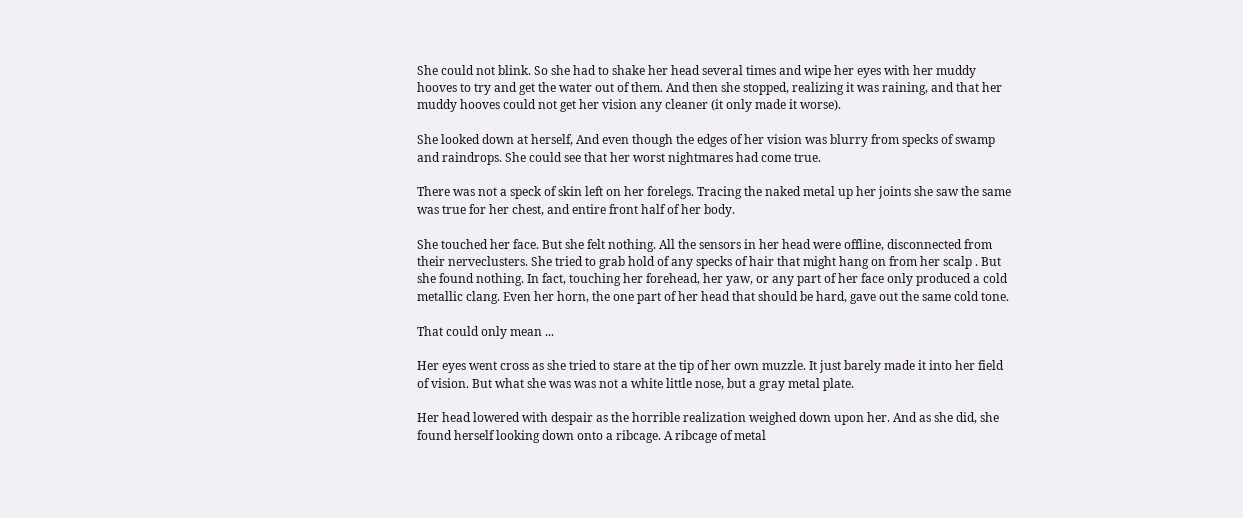She could not blink. So she had to shake her head several times and wipe her eyes with her muddy hooves to try and get the water out of them. And then she stopped, realizing it was raining, and that her muddy hooves could not get her vision any cleaner (it only made it worse).

She looked down at herself, And even though the edges of her vision was blurry from specks of swamp and raindrops. She could see that her worst nightmares had come true.

There was not a speck of skin left on her forelegs. Tracing the naked metal up her joints she saw the same was true for her chest, and entire front half of her body.

She touched her face. But she felt nothing. All the sensors in her head were offline, disconnected from their nerveclusters. She tried to grab hold of any specks of hair that might hang on from her scalp . But she found nothing. In fact, touching her forehead, her yaw, or any part of her face only produced a cold metallic clang. Even her horn, the one part of her head that should be hard, gave out the same cold tone.

That could only mean ...

Her eyes went cross as she tried to stare at the tip of her own muzzle. It just barely made it into her field of vision. But what she was was not a white little nose, but a gray metal plate.

Her head lowered with despair as the horrible realization weighed down upon her. And as she did, she found herself looking down onto a ribcage. A ribcage of metal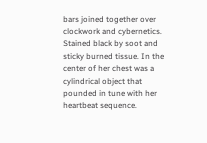bars joined together over clockwork and cybernetics. Stained black by soot and sticky burned tissue. In the center of her chest was a cylindrical object that pounded in tune with her heartbeat sequence.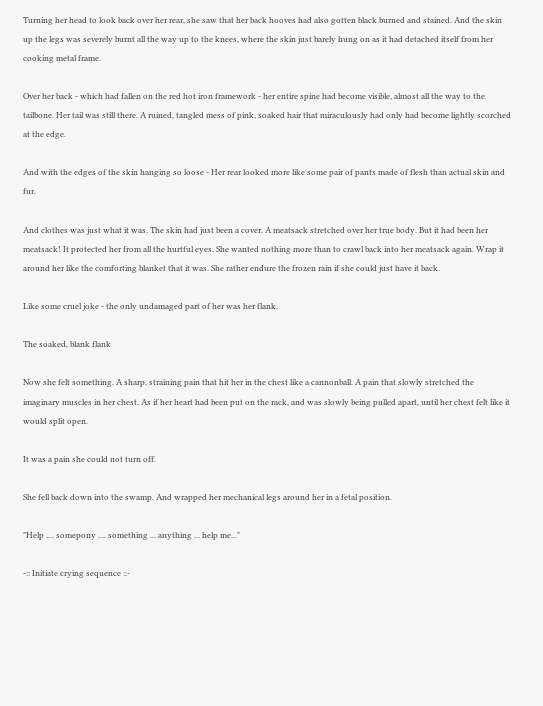Turning her head to look back over her rear, she saw that her back hooves had also gotten black burned and stained. And the skin up the legs was severely burnt all the way up to the knees, where the skin just barely hung on as it had detached itself from her cooking metal frame.

Over her back - which had fallen on the red hot iron framework - her entire spine had become visible, almost all the way to the tailbone. Her tail was still there. A ruined, tangled mess of pink, soaked hair that miraculously had only had become lightly scorched at the edge.

And with the edges of the skin hanging so loose - Her rear looked more like some pair of pants made of flesh than actual skin and fur.

And clothes was just what it was. The skin had just been a cover. A meatsack stretched over her true body. But it had been her meatsack! It protected her from all the hurtful eyes. She wanted nothing more than to crawl back into her meatsack again. Wrap it around her like the comforting blanket that it was. She rather endure the frozen rain if she could just have it back.

Like some cruel joke - the only undamaged part of her was her flank.

The soaked, blank flank

Now she felt something. A sharp, straining pain that hit her in the chest like a cannonball. A pain that slowly stretched the imaginary muscles in her chest. As if her heart had been put on the rack, and was slowly being pulled apart, until her chest felt like it would split open.

It was a pain she could not turn off.

She fell back down into the swamp. And wrapped her mechanical legs around her in a fetal position.

"Help .... somepony .... something ... anything ... help me..."

-:: Initiate crying sequence ::-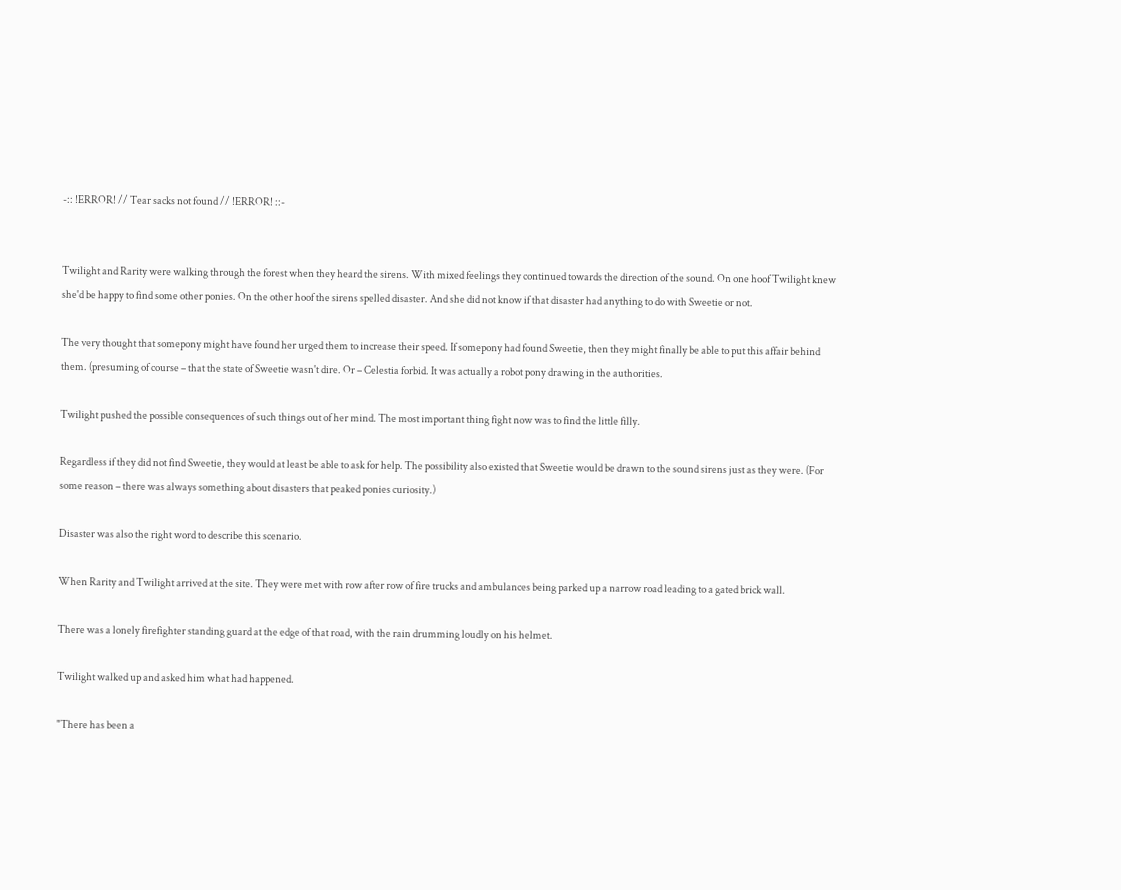-:: !ERROR! // Tear sacks not found // !ERROR! ::-


Twilight and Rarity were walking through the forest when they heard the sirens. With mixed feelings they continued towards the direction of the sound. On one hoof Twilight knew she'd be happy to find some other ponies. On the other hoof the sirens spelled disaster. And she did not know if that disaster had anything to do with Sweetie or not.

The very thought that somepony might have found her urged them to increase their speed. If somepony had found Sweetie, then they might finally be able to put this affair behind them. (presuming of course – that the state of Sweetie wasn't dire. Or – Celestia forbid. It was actually a robot pony drawing in the authorities.

Twilight pushed the possible consequences of such things out of her mind. The most important thing fight now was to find the little filly.

Regardless if they did not find Sweetie, they would at least be able to ask for help. The possibility also existed that Sweetie would be drawn to the sound sirens just as they were. (For some reason – there was always something about disasters that peaked ponies curiosity.)

Disaster was also the right word to describe this scenario.

When Rarity and Twilight arrived at the site. They were met with row after row of fire trucks and ambulances being parked up a narrow road leading to a gated brick wall.

There was a lonely firefighter standing guard at the edge of that road, with the rain drumming loudly on his helmet.

Twilight walked up and asked him what had happened.

"There has been a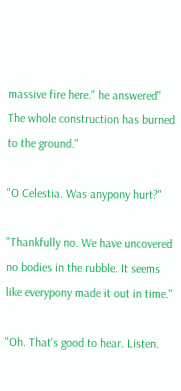massive fire here." he answered" The whole construction has burned to the ground."

"O Celestia. Was anypony hurt?"

"Thankfully no. We have uncovered no bodies in the rubble. It seems like everypony made it out in time."

"Oh. That's good to hear. Listen.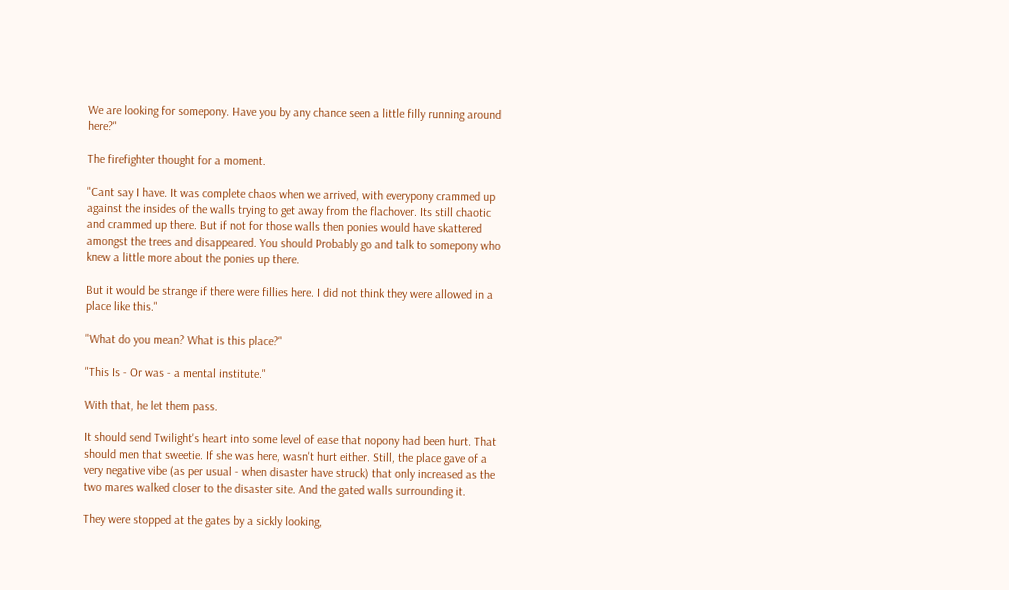We are looking for somepony. Have you by any chance seen a little filly running around here?"

The firefighter thought for a moment.

"Cant say I have. It was complete chaos when we arrived, with everypony crammed up against the insides of the walls trying to get away from the flachover. Its still chaotic and crammed up there. But if not for those walls then ponies would have skattered amongst the trees and disappeared. You should Probably go and talk to somepony who knew a little more about the ponies up there.

But it would be strange if there were fillies here. I did not think they were allowed in a place like this."

"What do you mean? What is this place?"

"This Is - Or was - a mental institute."

With that, he let them pass.

It should send Twilight's heart into some level of ease that nopony had been hurt. That should men that sweetie. If she was here, wasn't hurt either. Still, the place gave of a very negative vibe (as per usual - when disaster have struck) that only increased as the two mares walked closer to the disaster site. And the gated walls surrounding it.

They were stopped at the gates by a sickly looking,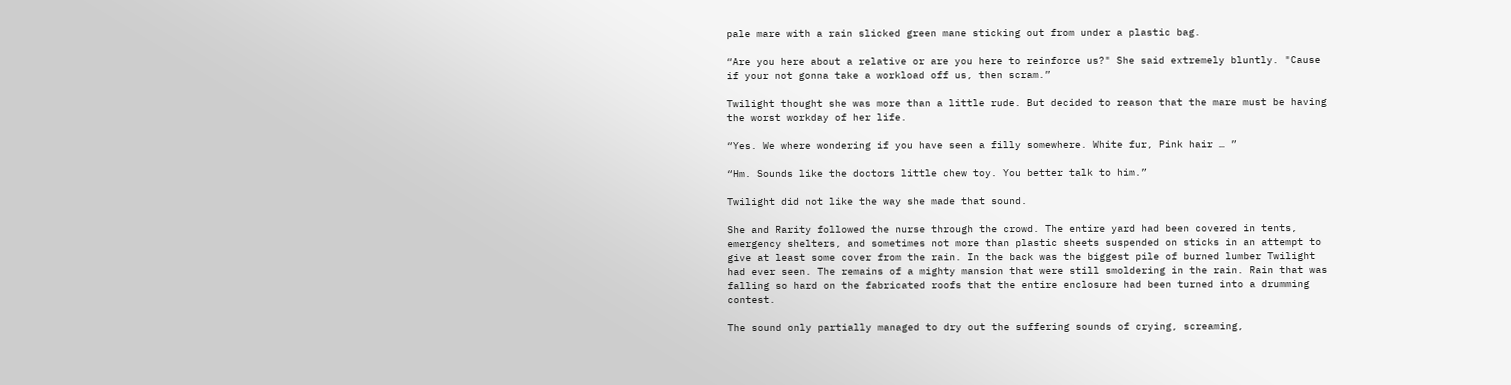pale mare with a rain slicked green mane sticking out from under a plastic bag.

“Are you here about a relative or are you here to reinforce us?" She said extremely bluntly. "Cause if your not gonna take a workload off us, then scram.”

Twilight thought she was more than a little rude. But decided to reason that the mare must be having the worst workday of her life.

“Yes. We where wondering if you have seen a filly somewhere. White fur, Pink hair … ”

“Hm. Sounds like the doctors little chew toy. You better talk to him.”

Twilight did not like the way she made that sound.

She and Rarity followed the nurse through the crowd. The entire yard had been covered in tents, emergency shelters, and sometimes not more than plastic sheets suspended on sticks in an attempt to give at least some cover from the rain. In the back was the biggest pile of burned lumber Twilight had ever seen. The remains of a mighty mansion that were still smoldering in the rain. Rain that was falling so hard on the fabricated roofs that the entire enclosure had been turned into a drumming contest.

The sound only partially managed to dry out the suffering sounds of crying, screaming,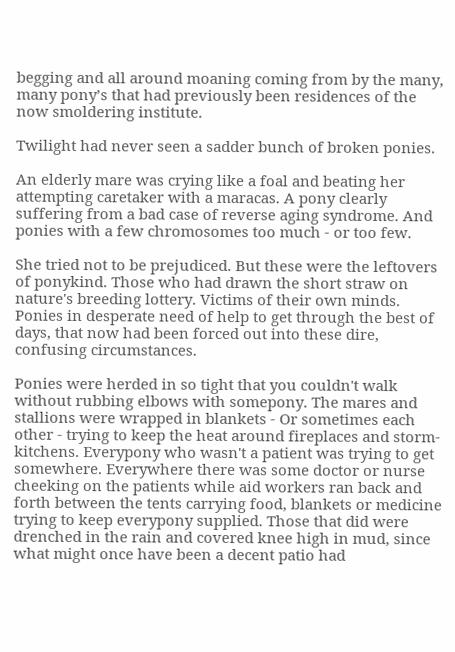begging and all around moaning coming from by the many, many pony’s that had previously been residences of the now smoldering institute.

Twilight had never seen a sadder bunch of broken ponies.

An elderly mare was crying like a foal and beating her attempting caretaker with a maracas. A pony clearly suffering from a bad case of reverse aging syndrome. And ponies with a few chromosomes too much - or too few.

She tried not to be prejudiced. But these were the leftovers of ponykind. Those who had drawn the short straw on nature's breeding lottery. Victims of their own minds. Ponies in desperate need of help to get through the best of days, that now had been forced out into these dire, confusing circumstances.

Ponies were herded in so tight that you couldn't walk without rubbing elbows with somepony. The mares and stallions were wrapped in blankets - Or sometimes each other - trying to keep the heat around fireplaces and storm-kitchens. Everypony who wasn't a patient was trying to get somewhere. Everywhere there was some doctor or nurse cheeking on the patients while aid workers ran back and forth between the tents carrying food, blankets or medicine trying to keep everypony supplied. Those that did were drenched in the rain and covered knee high in mud, since what might once have been a decent patio had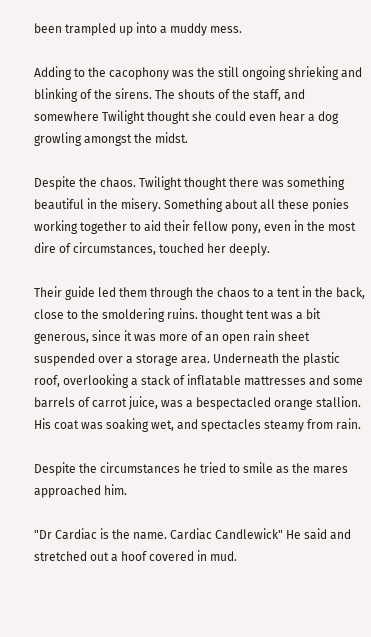been trampled up into a muddy mess.

Adding to the cacophony was the still ongoing shrieking and blinking of the sirens. The shouts of the staff, and somewhere Twilight thought she could even hear a dog growling amongst the midst.

Despite the chaos. Twilight thought there was something beautiful in the misery. Something about all these ponies working together to aid their fellow pony, even in the most dire of circumstances, touched her deeply.

Their guide led them through the chaos to a tent in the back, close to the smoldering ruins. thought tent was a bit generous, since it was more of an open rain sheet suspended over a storage area. Underneath the plastic roof, overlooking a stack of inflatable mattresses and some barrels of carrot juice, was a bespectacled orange stallion. His coat was soaking wet, and spectacles steamy from rain.

Despite the circumstances he tried to smile as the mares approached him.

"Dr Cardiac is the name. Cardiac Candlewick" He said and stretched out a hoof covered in mud.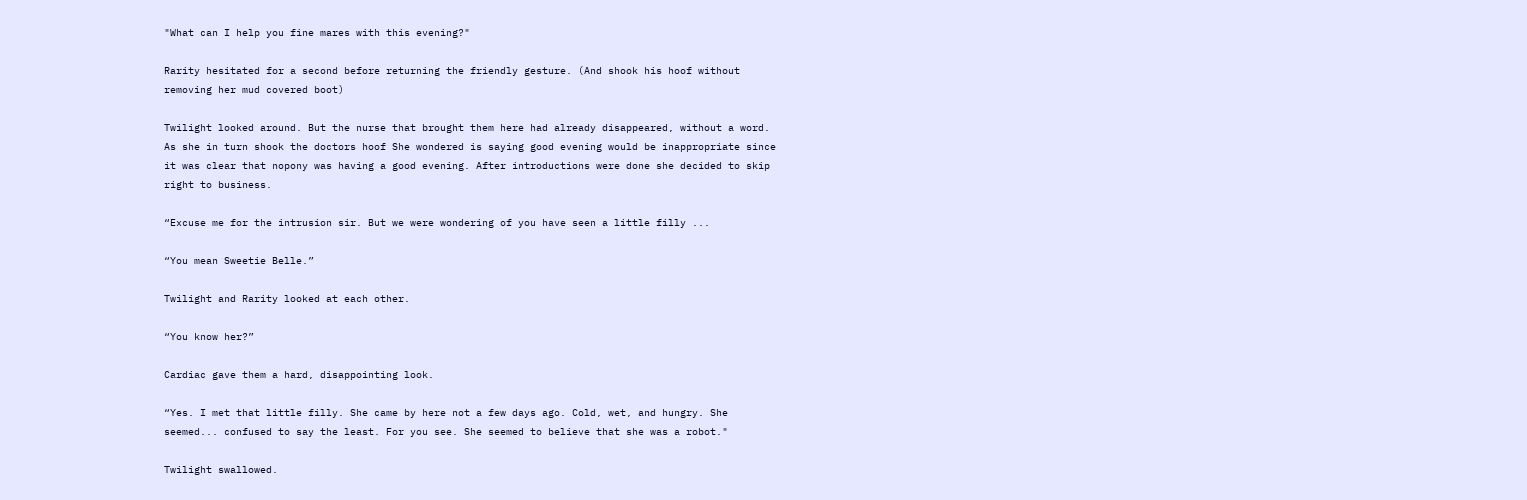"What can I help you fine mares with this evening?"

Rarity hesitated for a second before returning the friendly gesture. (And shook his hoof without removing her mud covered boot)

Twilight looked around. But the nurse that brought them here had already disappeared, without a word. As she in turn shook the doctors hoof She wondered is saying good evening would be inappropriate since it was clear that nopony was having a good evening. After introductions were done she decided to skip right to business.

“Excuse me for the intrusion sir. But we were wondering of you have seen a little filly ...

“You mean Sweetie Belle.”

Twilight and Rarity looked at each other.

“You know her?”

Cardiac gave them a hard, disappointing look.

“Yes. I met that little filly. She came by here not a few days ago. Cold, wet, and hungry. She seemed... confused to say the least. For you see. She seemed to believe that she was a robot."

Twilight swallowed.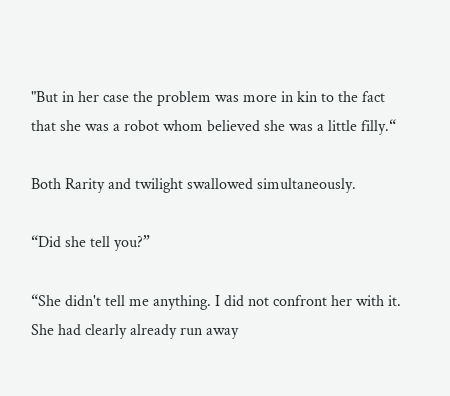"But in her case the problem was more in kin to the fact that she was a robot whom believed she was a little filly.“

Both Rarity and twilight swallowed simultaneously.

“Did she tell you?”

“She didn't tell me anything. I did not confront her with it. She had clearly already run away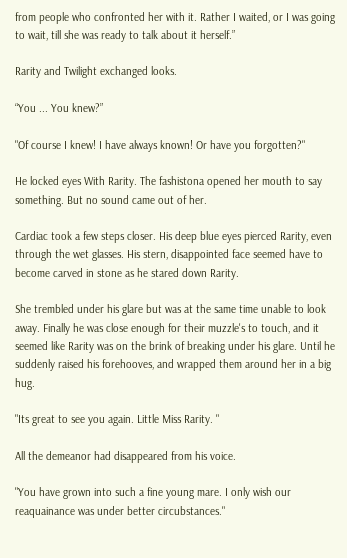from people who confronted her with it. Rather I waited, or I was going to wait, till she was ready to talk about it herself.”

Rarity and Twilight exchanged looks.

“You ... You knew?”

"Of course I knew! I have always known! Or have you forgotten?"

He locked eyes With Rarity. The fashistona opened her mouth to say something. But no sound came out of her.

Cardiac took a few steps closer. His deep blue eyes pierced Rarity, even through the wet glasses. His stern, disappointed face seemed have to become carved in stone as he stared down Rarity.

She trembled under his glare but was at the same time unable to look away. Finally he was close enough for their muzzle's to touch, and it seemed like Rarity was on the brink of breaking under his glare. Until he suddenly raised his forehooves, and wrapped them around her in a big hug.

"Its great to see you again. Little Miss Rarity. "

All the demeanor had disappeared from his voice.

"You have grown into such a fine young mare. I only wish our reaquainance was under better circubstances."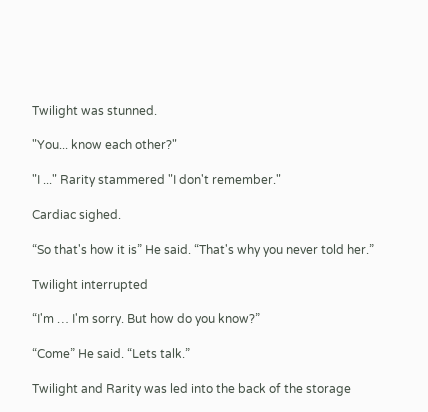Twilight was stunned.

"You... know each other?"

"I ..." Rarity stammered "I don't remember."

Cardiac sighed.

“So that's how it is” He said. “That's why you never told her.”

Twilight interrupted

“I'm … I'm sorry. But how do you know?”

“Come” He said. “Lets talk.”

Twilight and Rarity was led into the back of the storage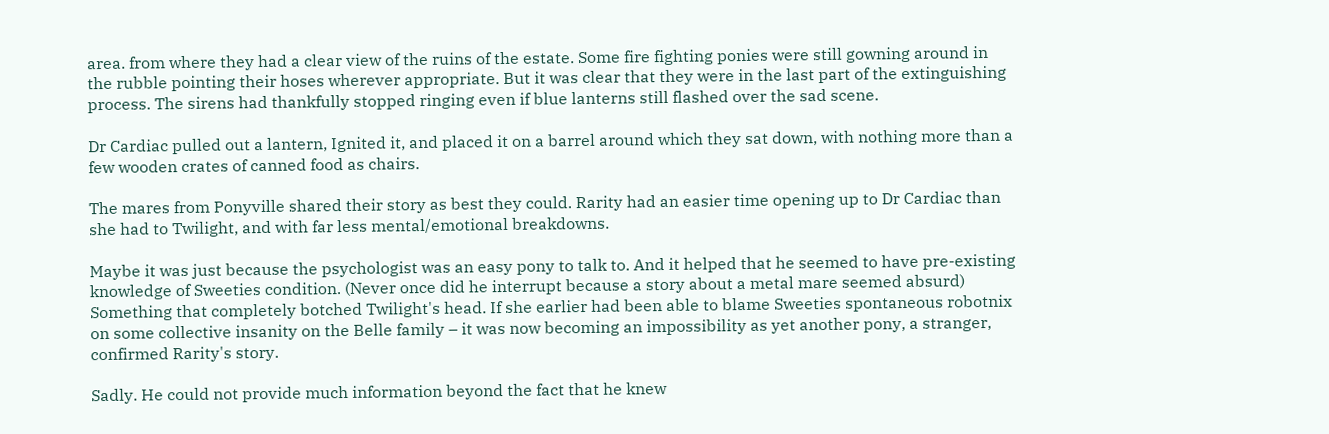area. from where they had a clear view of the ruins of the estate. Some fire fighting ponies were still gowning around in the rubble pointing their hoses wherever appropriate. But it was clear that they were in the last part of the extinguishing process. The sirens had thankfully stopped ringing even if blue lanterns still flashed over the sad scene.

Dr Cardiac pulled out a lantern, Ignited it, and placed it on a barrel around which they sat down, with nothing more than a few wooden crates of canned food as chairs.

The mares from Ponyville shared their story as best they could. Rarity had an easier time opening up to Dr Cardiac than she had to Twilight, and with far less mental/emotional breakdowns.

Maybe it was just because the psychologist was an easy pony to talk to. And it helped that he seemed to have pre-existing knowledge of Sweeties condition. (Never once did he interrupt because a story about a metal mare seemed absurd) Something that completely botched Twilight's head. If she earlier had been able to blame Sweeties spontaneous robotnix on some collective insanity on the Belle family – it was now becoming an impossibility as yet another pony, a stranger, confirmed Rarity's story.

Sadly. He could not provide much information beyond the fact that he knew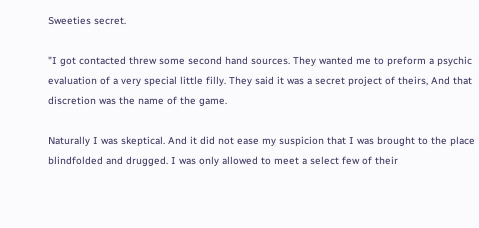Sweeties secret.

"I got contacted threw some second hand sources. They wanted me to preform a psychic evaluation of a very special little filly. They said it was a secret project of theirs, And that discretion was the name of the game.

Naturally I was skeptical. And it did not ease my suspicion that I was brought to the place blindfolded and drugged. I was only allowed to meet a select few of their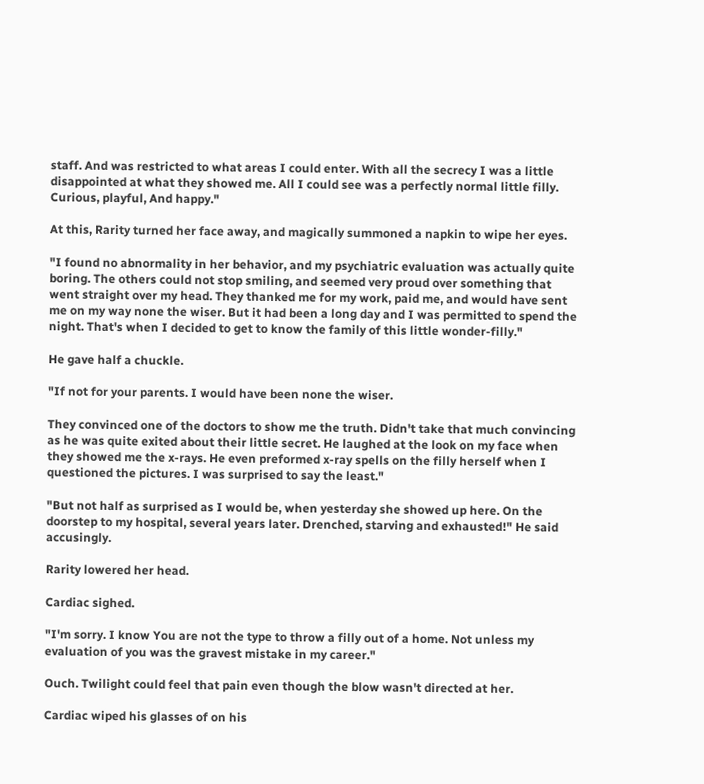staff. And was restricted to what areas I could enter. With all the secrecy I was a little disappointed at what they showed me. All I could see was a perfectly normal little filly. Curious, playful, And happy."

At this, Rarity turned her face away, and magically summoned a napkin to wipe her eyes.

"I found no abnormality in her behavior, and my psychiatric evaluation was actually quite boring. The others could not stop smiling, and seemed very proud over something that went straight over my head. They thanked me for my work, paid me, and would have sent me on my way none the wiser. But it had been a long day and I was permitted to spend the night. That's when I decided to get to know the family of this little wonder-filly."

He gave half a chuckle.

"If not for your parents. I would have been none the wiser.

They convinced one of the doctors to show me the truth. Didn't take that much convincing as he was quite exited about their little secret. He laughed at the look on my face when they showed me the x-rays. He even preformed x-ray spells on the filly herself when I questioned the pictures. I was surprised to say the least."

"But not half as surprised as I would be, when yesterday she showed up here. On the doorstep to my hospital, several years later. Drenched, starving and exhausted!" He said accusingly.

Rarity lowered her head.

Cardiac sighed.

"I'm sorry. I know You are not the type to throw a filly out of a home. Not unless my evaluation of you was the gravest mistake in my career."

Ouch. Twilight could feel that pain even though the blow wasn't directed at her.

Cardiac wiped his glasses of on his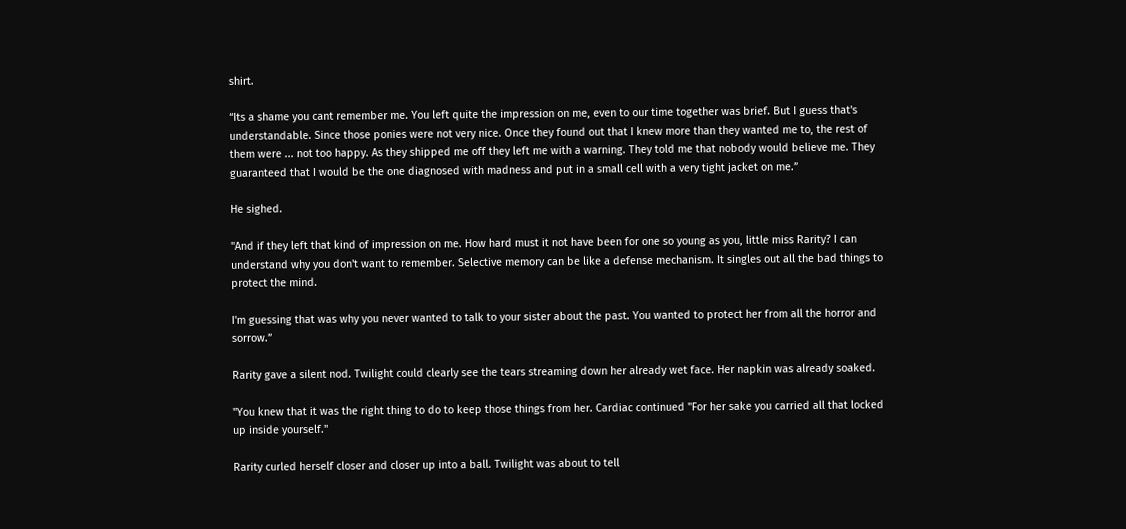shirt.

“Its a shame you cant remember me. You left quite the impression on me, even to our time together was brief. But I guess that's understandable. Since those ponies were not very nice. Once they found out that I knew more than they wanted me to, the rest of them were ... not too happy. As they shipped me off they left me with a warning. They told me that nobody would believe me. They guaranteed that I would be the one diagnosed with madness and put in a small cell with a very tight jacket on me.”

He sighed.

"And if they left that kind of impression on me. How hard must it not have been for one so young as you, little miss Rarity? I can understand why you don't want to remember. Selective memory can be like a defense mechanism. It singles out all the bad things to protect the mind.

I'm guessing that was why you never wanted to talk to your sister about the past. You wanted to protect her from all the horror and sorrow.”

Rarity gave a silent nod. Twilight could clearly see the tears streaming down her already wet face. Her napkin was already soaked.

"You knew that it was the right thing to do to keep those things from her. Cardiac continued "For her sake you carried all that locked up inside yourself."

Rarity curled herself closer and closer up into a ball. Twilight was about to tell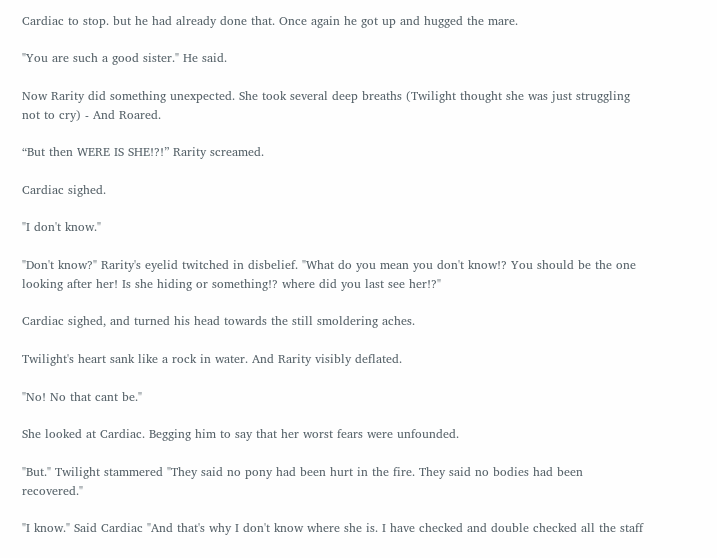Cardiac to stop. but he had already done that. Once again he got up and hugged the mare.

"You are such a good sister." He said.

Now Rarity did something unexpected. She took several deep breaths (Twilight thought she was just struggling not to cry) - And Roared.

“But then WERE IS SHE!?!” Rarity screamed.

Cardiac sighed.

"I don't know."

"Don't know?" Rarity's eyelid twitched in disbelief. "What do you mean you don't know!? You should be the one looking after her! Is she hiding or something!? where did you last see her!?"

Cardiac sighed, and turned his head towards the still smoldering aches.

Twilight's heart sank like a rock in water. And Rarity visibly deflated.

"No! No that cant be."

She looked at Cardiac. Begging him to say that her worst fears were unfounded.

"But." Twilight stammered "They said no pony had been hurt in the fire. They said no bodies had been recovered."

"I know." Said Cardiac "And that's why I don't know where she is. I have checked and double checked all the staff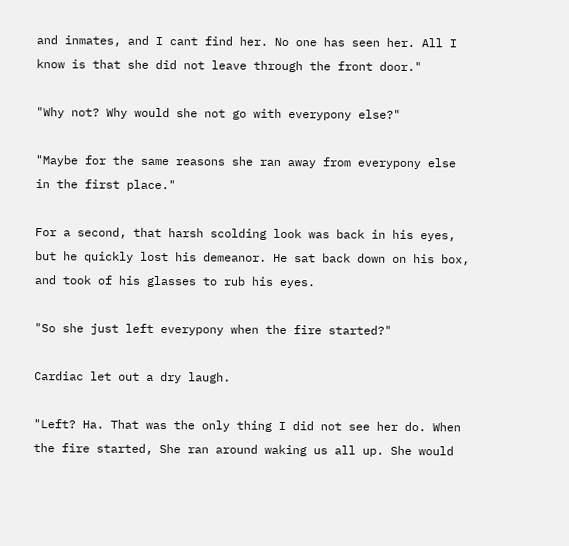and inmates, and I cant find her. No one has seen her. All I know is that she did not leave through the front door."

"Why not? Why would she not go with everypony else?"

"Maybe for the same reasons she ran away from everypony else in the first place."

For a second, that harsh scolding look was back in his eyes, but he quickly lost his demeanor. He sat back down on his box, and took of his glasses to rub his eyes.

"So she just left everypony when the fire started?"

Cardiac let out a dry laugh.

"Left? Ha. That was the only thing I did not see her do. When the fire started, She ran around waking us all up. She would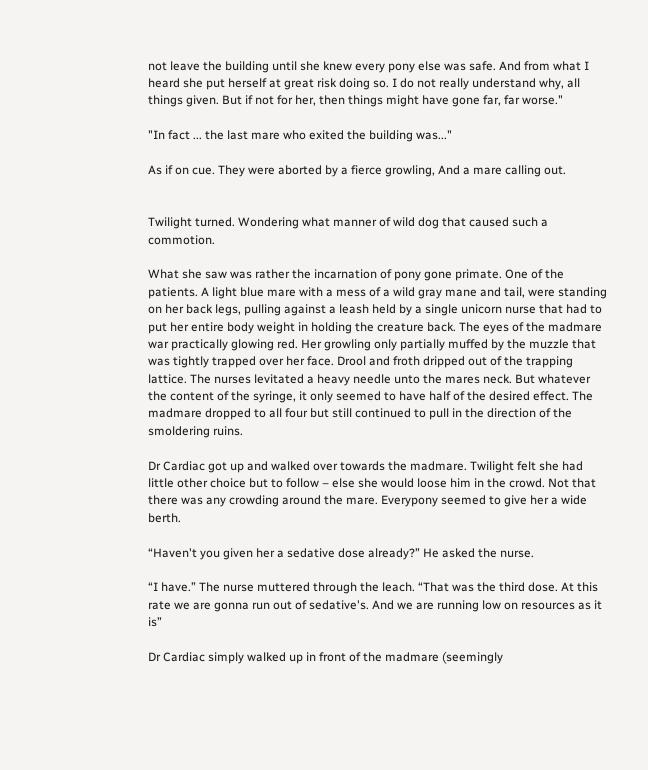not leave the building until she knew every pony else was safe. And from what I heard she put herself at great risk doing so. I do not really understand why, all things given. But if not for her, then things might have gone far, far worse."

"In fact ... the last mare who exited the building was..."

As if on cue. They were aborted by a fierce growling, And a mare calling out.


Twilight turned. Wondering what manner of wild dog that caused such a commotion.

What she saw was rather the incarnation of pony gone primate. One of the patients. A light blue mare with a mess of a wild gray mane and tail, were standing on her back legs, pulling against a leash held by a single unicorn nurse that had to put her entire body weight in holding the creature back. The eyes of the madmare war practically glowing red. Her growling only partially muffed by the muzzle that was tightly trapped over her face. Drool and froth dripped out of the trapping lattice. The nurses levitated a heavy needle unto the mares neck. But whatever the content of the syringe, it only seemed to have half of the desired effect. The madmare dropped to all four but still continued to pull in the direction of the smoldering ruins.

Dr Cardiac got up and walked over towards the madmare. Twilight felt she had little other choice but to follow – else she would loose him in the crowd. Not that there was any crowding around the mare. Everypony seemed to give her a wide berth.

“Haven't you given her a sedative dose already?” He asked the nurse.

“I have.” The nurse muttered through the leach. “That was the third dose. At this rate we are gonna run out of sedative's. And we are running low on resources as it is”

Dr Cardiac simply walked up in front of the madmare (seemingly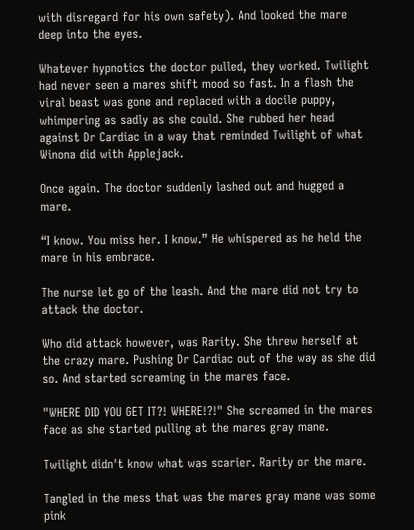with disregard for his own safety). And looked the mare deep into the eyes.

Whatever hypnotics the doctor pulled, they worked. Twilight had never seen a mares shift mood so fast. In a flash the viral beast was gone and replaced with a docile puppy, whimpering as sadly as she could. She rubbed her head against Dr Cardiac in a way that reminded Twilight of what Winona did with Applejack.

Once again. The doctor suddenly lashed out and hugged a mare.

“I know. You miss her. I know.” He whispered as he held the mare in his embrace.

The nurse let go of the leash. And the mare did not try to attack the doctor.

Who did attack however, was Rarity. She threw herself at the crazy mare. Pushing Dr Cardiac out of the way as she did so. And started screaming in the mares face.

"WHERE DID YOU GET IT?! WHERE!?!" She screamed in the mares face as she started pulling at the mares gray mane.

Twilight didn't know what was scarier. Rarity or the mare.

Tangled in the mess that was the mares gray mane was some pink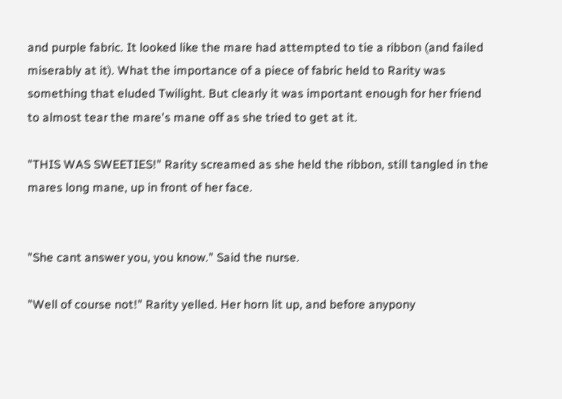and purple fabric. It looked like the mare had attempted to tie a ribbon (and failed miserably at it). What the importance of a piece of fabric held to Rarity was something that eluded Twilight. But clearly it was important enough for her friend to almost tear the mare's mane off as she tried to get at it.

"THIS WAS SWEETIES!" Rarity screamed as she held the ribbon, still tangled in the mares long mane, up in front of her face.


"She cant answer you, you know." Said the nurse.

"Well of course not!" Rarity yelled. Her horn lit up, and before anypony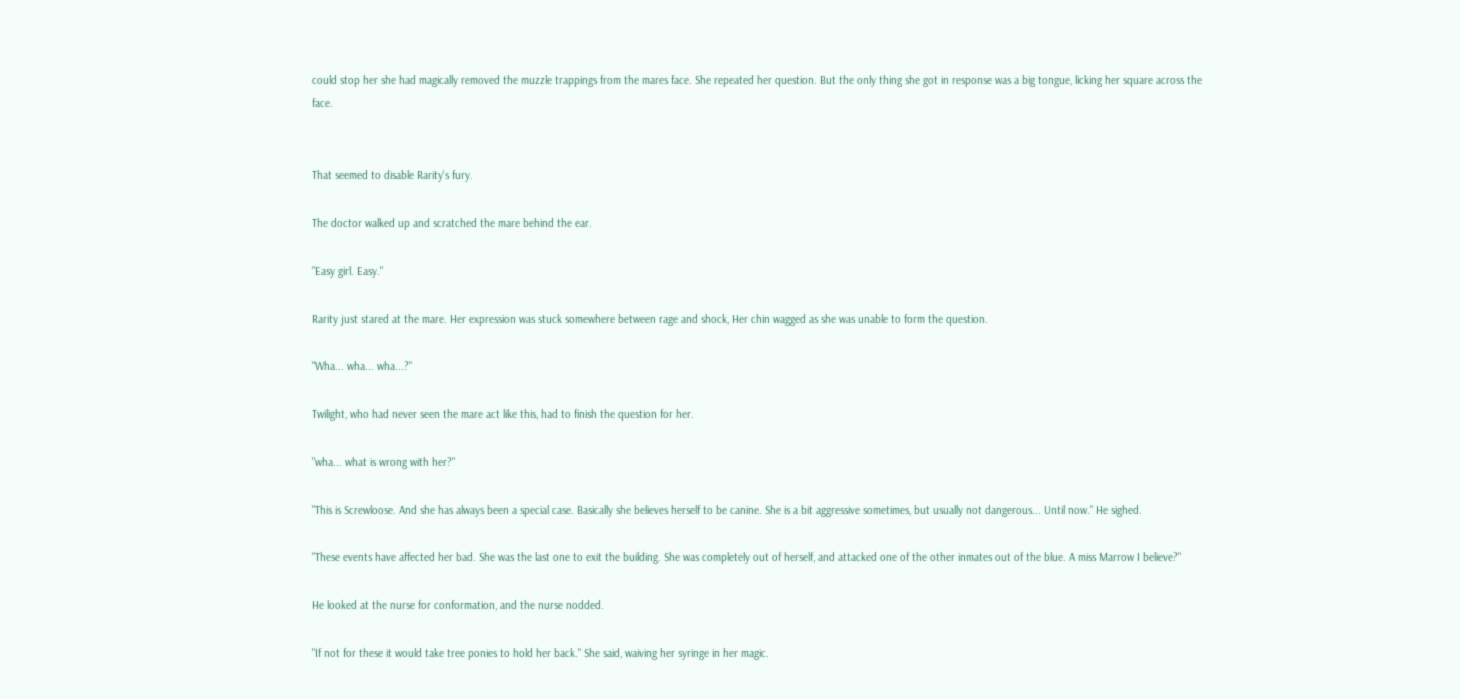could stop her she had magically removed the muzzle trappings from the mares face. She repeated her question. But the only thing she got in response was a big tongue, licking her square across the face.


That seemed to disable Rarity's fury.

The doctor walked up and scratched the mare behind the ear.

"Easy girl. Easy."

Rarity just stared at the mare. Her expression was stuck somewhere between rage and shock, Her chin wagged as she was unable to form the question.

"Wha... wha... wha...?"

Twilight, who had never seen the mare act like this, had to finish the question for her.

"wha... what is wrong with her?"

"This is Screwloose. And she has always been a special case. Basically she believes herself to be canine. She is a bit aggressive sometimes, but usually not dangerous... Until now." He sighed.

"These events have affected her bad. She was the last one to exit the building. She was completely out of herself, and attacked one of the other inmates out of the blue. A miss Marrow I believe?"

He looked at the nurse for conformation, and the nurse nodded.

"If not for these it would take tree ponies to hold her back." She said, waiving her syringe in her magic.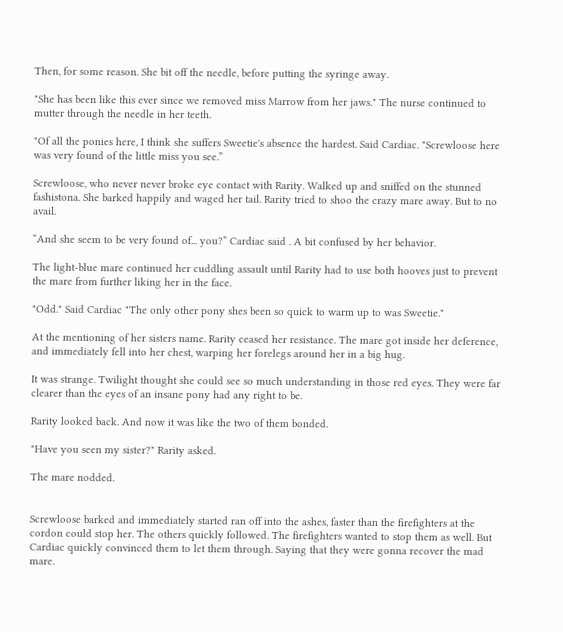Then, for some reason. She bit off the needle, before putting the syringe away.

"She has been like this ever since we removed miss Marrow from her jaws." The nurse continued to mutter through the needle in her teeth.

"Of all the ponies here, I think she suffers Sweetie's absence the hardest. Said Cardiac. "Screwloose here was very found of the little miss you see.”

Screwloose, who never never broke eye contact with Rarity. Walked up and sniffed on the stunned fashistona. She barked happily and waged her tail. Rarity tried to shoo the crazy mare away. But to no avail.

“And she seem to be very found of... you?” Cardiac said . A bit confused by her behavior.

The light-blue mare continued her cuddling assault until Rarity had to use both hooves just to prevent the mare from further liking her in the face.

"Odd." Said Cardiac "The only other pony shes been so quick to warm up to was Sweetie."

At the mentioning of her sisters name. Rarity ceased her resistance. The mare got inside her deference, and immediately fell into her chest, warping her forelegs around her in a big hug.

It was strange. Twilight thought she could see so much understanding in those red eyes. They were far clearer than the eyes of an insane pony had any right to be.

Rarity looked back. And now it was like the two of them bonded.

"Have you seen my sister?" Rarity asked.

The mare nodded.


Screwloose barked and immediately started ran off into the ashes, faster than the firefighters at the cordon could stop her. The others quickly followed. The firefighters wanted to stop them as well. But Cardiac quickly convinced them to let them through. Saying that they were gonna recover the mad mare.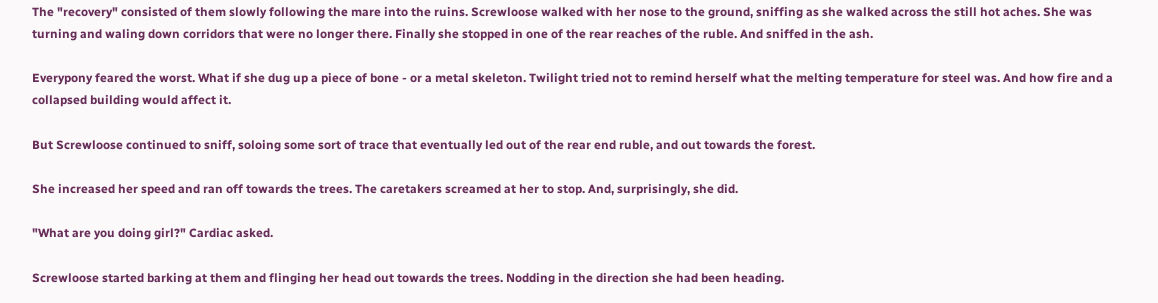The "recovery" consisted of them slowly following the mare into the ruins. Screwloose walked with her nose to the ground, sniffing as she walked across the still hot aches. She was turning and waling down corridors that were no longer there. Finally she stopped in one of the rear reaches of the ruble. And sniffed in the ash.

Everypony feared the worst. What if she dug up a piece of bone - or a metal skeleton. Twilight tried not to remind herself what the melting temperature for steel was. And how fire and a collapsed building would affect it.

But Screwloose continued to sniff, soloing some sort of trace that eventually led out of the rear end ruble, and out towards the forest.

She increased her speed and ran off towards the trees. The caretakers screamed at her to stop. And, surprisingly, she did.

"What are you doing girl?" Cardiac asked.

Screwloose started barking at them and flinging her head out towards the trees. Nodding in the direction she had been heading.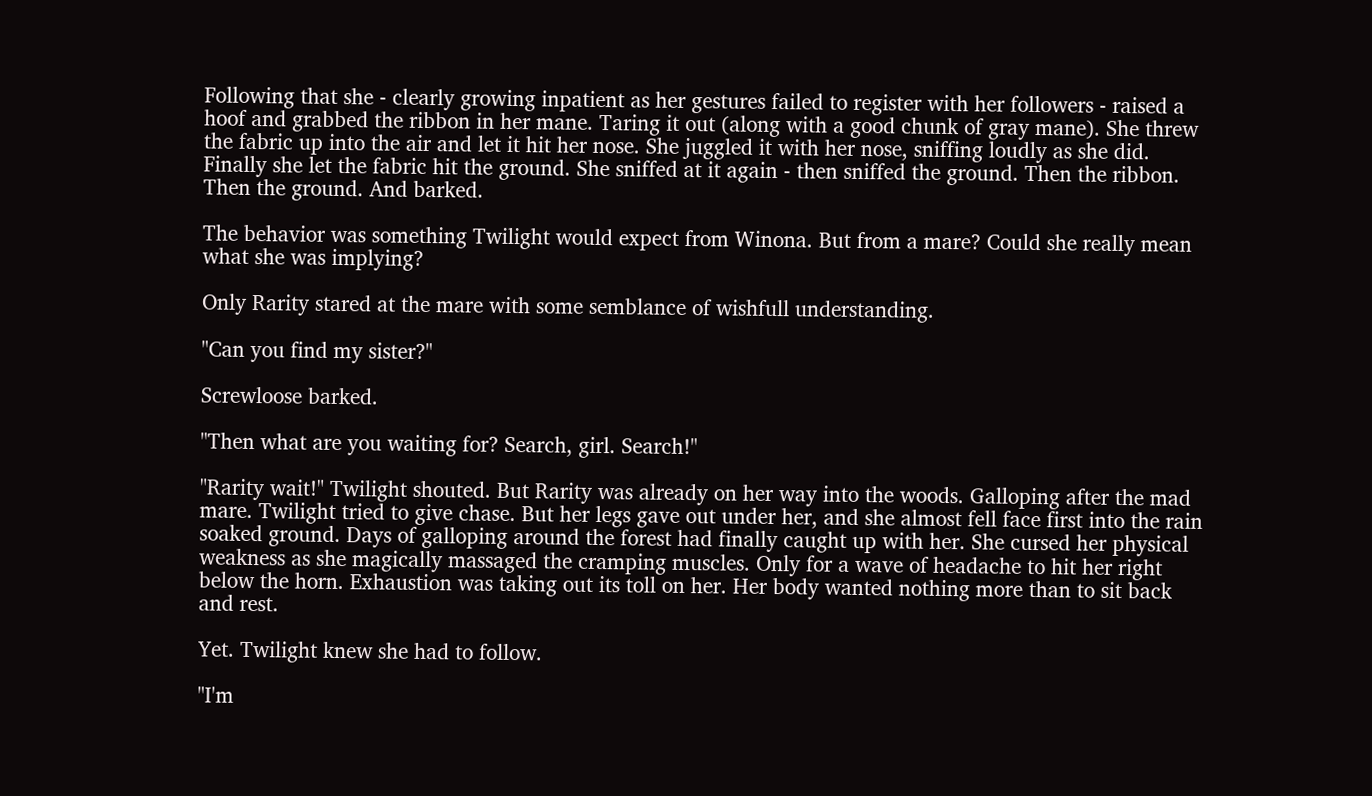Following that she - clearly growing inpatient as her gestures failed to register with her followers - raised a hoof and grabbed the ribbon in her mane. Taring it out (along with a good chunk of gray mane). She threw the fabric up into the air and let it hit her nose. She juggled it with her nose, sniffing loudly as she did. Finally she let the fabric hit the ground. She sniffed at it again - then sniffed the ground. Then the ribbon. Then the ground. And barked.

The behavior was something Twilight would expect from Winona. But from a mare? Could she really mean what she was implying?

Only Rarity stared at the mare with some semblance of wishfull understanding.

"Can you find my sister?"

Screwloose barked.

"Then what are you waiting for? Search, girl. Search!"

"Rarity wait!" Twilight shouted. But Rarity was already on her way into the woods. Galloping after the mad mare. Twilight tried to give chase. But her legs gave out under her, and she almost fell face first into the rain soaked ground. Days of galloping around the forest had finally caught up with her. She cursed her physical weakness as she magically massaged the cramping muscles. Only for a wave of headache to hit her right below the horn. Exhaustion was taking out its toll on her. Her body wanted nothing more than to sit back and rest.

Yet. Twilight knew she had to follow.

"I'm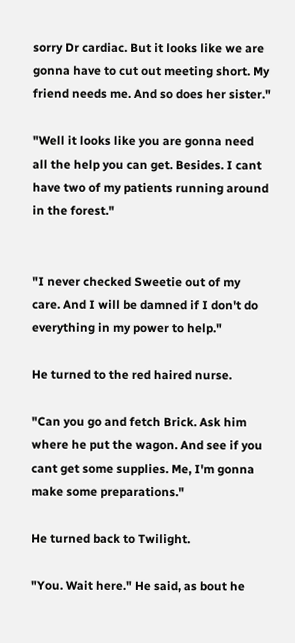sorry Dr cardiac. But it looks like we are gonna have to cut out meeting short. My friend needs me. And so does her sister."

"Well it looks like you are gonna need all the help you can get. Besides. I cant have two of my patients running around in the forest."


"I never checked Sweetie out of my care. And I will be damned if I don't do everything in my power to help."

He turned to the red haired nurse.

"Can you go and fetch Brick. Ask him where he put the wagon. And see if you cant get some supplies. Me, I'm gonna make some preparations."

He turned back to Twilight.

"You. Wait here." He said, as bout he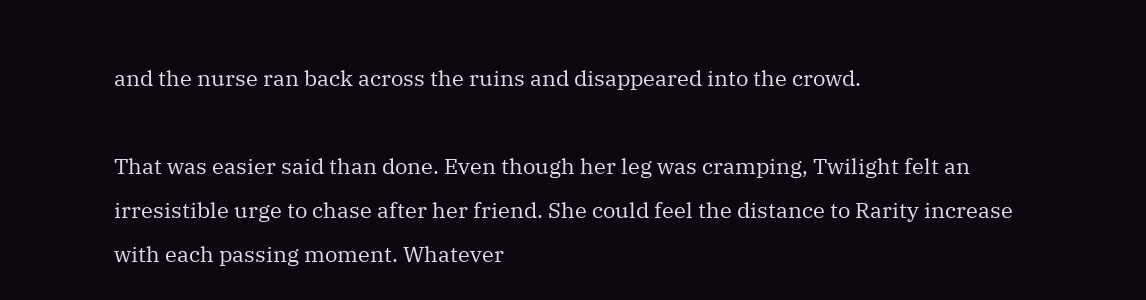and the nurse ran back across the ruins and disappeared into the crowd.

That was easier said than done. Even though her leg was cramping, Twilight felt an irresistible urge to chase after her friend. She could feel the distance to Rarity increase with each passing moment. Whatever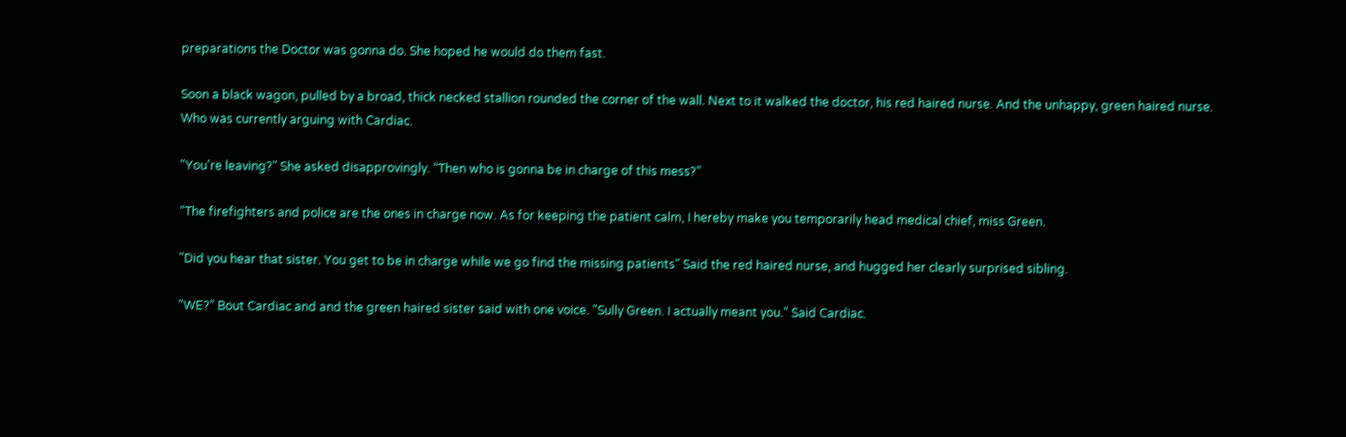preparations the Doctor was gonna do. She hoped he would do them fast.

Soon a black wagon, pulled by a broad, thick necked stallion rounded the corner of the wall. Next to it walked the doctor, his red haired nurse. And the unhappy, green haired nurse. Who was currently arguing with Cardiac.

"You're leaving?" She asked disapprovingly. “Then who is gonna be in charge of this mess?”

“The firefighters and police are the ones in charge now. As for keeping the patient calm, I hereby make you temporarily head medical chief, miss Green.

"Did you hear that sister. You get to be in charge while we go find the missing patients" Said the red haired nurse, and hugged her clearly surprised sibling.

"WE?” Bout Cardiac and and the green haired sister said with one voice. "Sully Green. I actually meant you." Said Cardiac.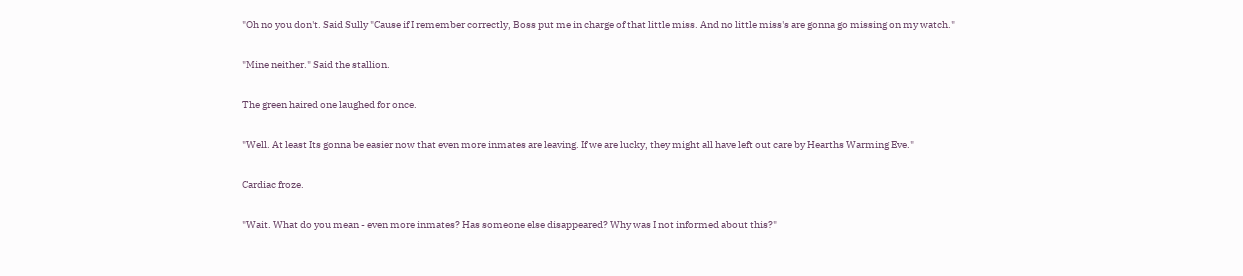"Oh no you don't. Said Sully "Cause if I remember correctly, Boss put me in charge of that little miss. And no little miss's are gonna go missing on my watch."

"Mine neither." Said the stallion.

The green haired one laughed for once.

"Well. At least Its gonna be easier now that even more inmates are leaving. If we are lucky, they might all have left out care by Hearths Warming Eve."

Cardiac froze.

"Wait. What do you mean - even more inmates? Has someone else disappeared? Why was I not informed about this?"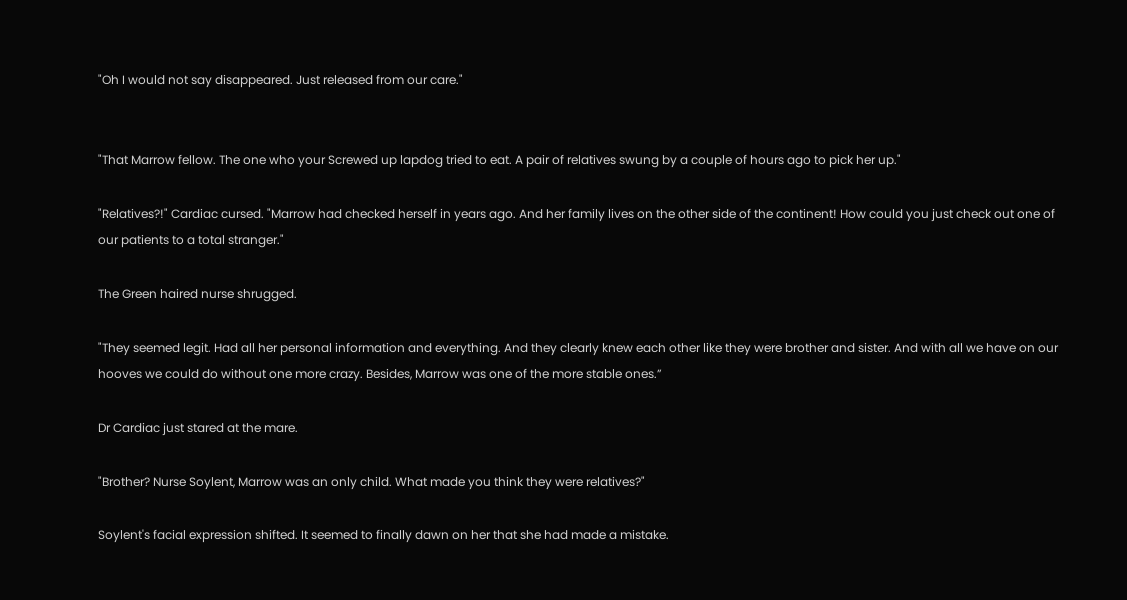"Oh I would not say disappeared. Just released from our care."


"That Marrow fellow. The one who your Screwed up lapdog tried to eat. A pair of relatives swung by a couple of hours ago to pick her up."

"Relatives?!" Cardiac cursed. "Marrow had checked herself in years ago. And her family lives on the other side of the continent! How could you just check out one of our patients to a total stranger."

The Green haired nurse shrugged.

"They seemed legit. Had all her personal information and everything. And they clearly knew each other like they were brother and sister. And with all we have on our hooves we could do without one more crazy. Besides, Marrow was one of the more stable ones.”

Dr Cardiac just stared at the mare.

"Brother? Nurse Soylent, Marrow was an only child. What made you think they were relatives?"

Soylent's facial expression shifted. It seemed to finally dawn on her that she had made a mistake.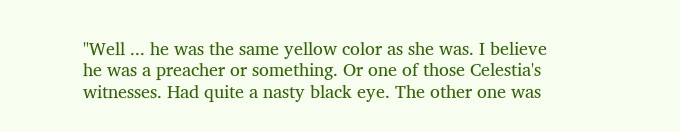"Well ... he was the same yellow color as she was. I believe he was a preacher or something. Or one of those Celestia's witnesses. Had quite a nasty black eye. The other one was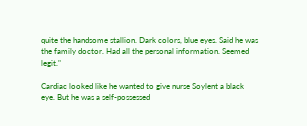quite the handsome stallion. Dark colors, blue eyes. Said he was the family doctor. Had all the personal information. Seemed legit."

Cardiac looked like he wanted to give nurse Soylent a black eye. But he was a self-possessed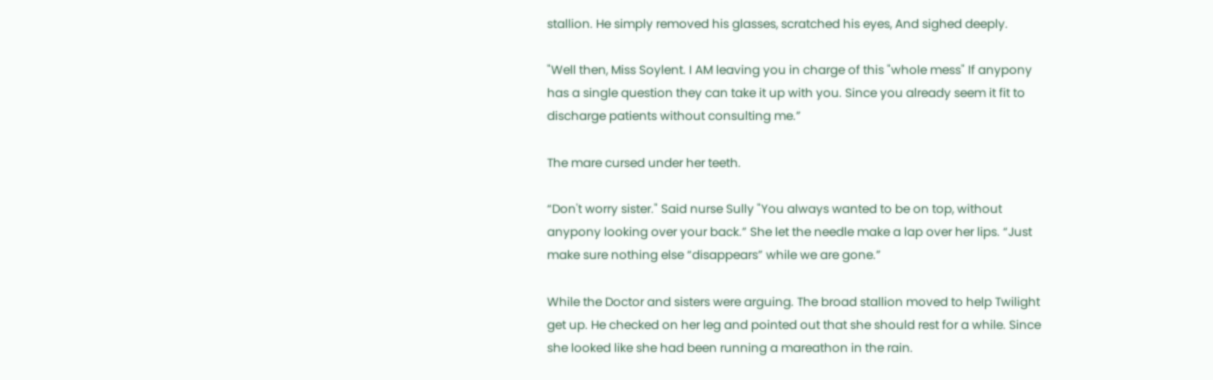stallion. He simply removed his glasses, scratched his eyes, And sighed deeply.

"Well then, Miss Soylent. I AM leaving you in charge of this "whole mess" If anypony has a single question they can take it up with you. Since you already seem it fit to discharge patients without consulting me.”

The mare cursed under her teeth.

“Don't worry sister." Said nurse Sully "You always wanted to be on top, without anypony looking over your back.” She let the needle make a lap over her lips. “Just make sure nothing else “disappears” while we are gone.”

While the Doctor and sisters were arguing. The broad stallion moved to help Twilight get up. He checked on her leg and pointed out that she should rest for a while. Since she looked like she had been running a mareathon in the rain.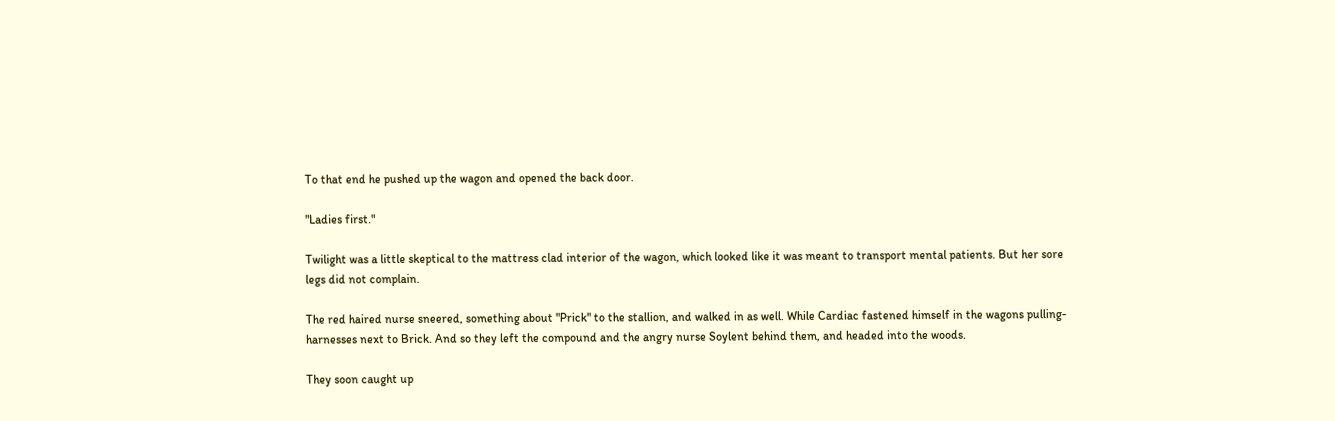To that end he pushed up the wagon and opened the back door.

"Ladies first."

Twilight was a little skeptical to the mattress clad interior of the wagon, which looked like it was meant to transport mental patients. But her sore legs did not complain.

The red haired nurse sneered, something about "Prick" to the stallion, and walked in as well. While Cardiac fastened himself in the wagons pulling-harnesses next to Brick. And so they left the compound and the angry nurse Soylent behind them, and headed into the woods.

They soon caught up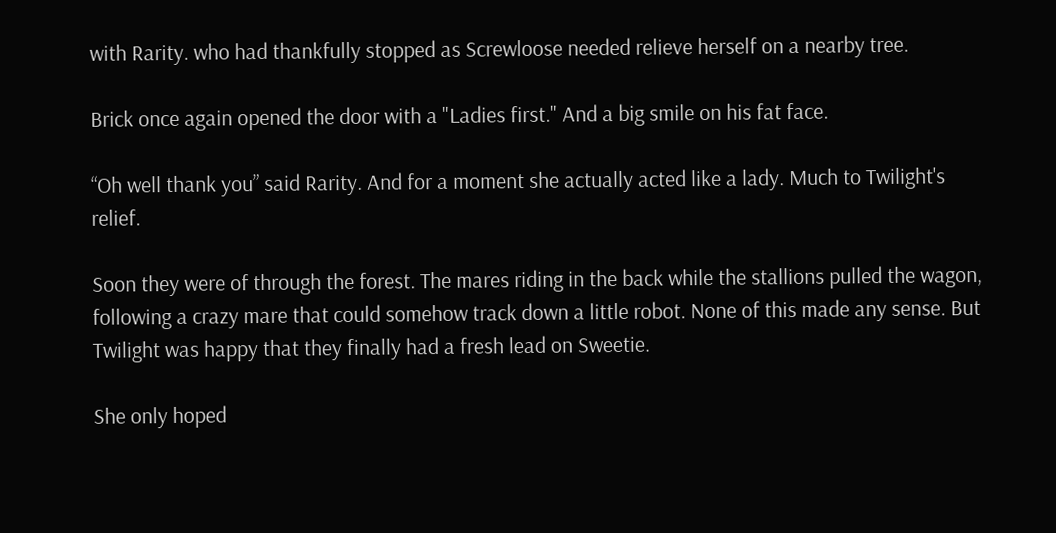with Rarity. who had thankfully stopped as Screwloose needed relieve herself on a nearby tree.

Brick once again opened the door with a "Ladies first." And a big smile on his fat face.

“Oh well thank you” said Rarity. And for a moment she actually acted like a lady. Much to Twilight's relief.

Soon they were of through the forest. The mares riding in the back while the stallions pulled the wagon, following a crazy mare that could somehow track down a little robot. None of this made any sense. But Twilight was happy that they finally had a fresh lead on Sweetie.

She only hoped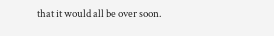that it would all be over soon.